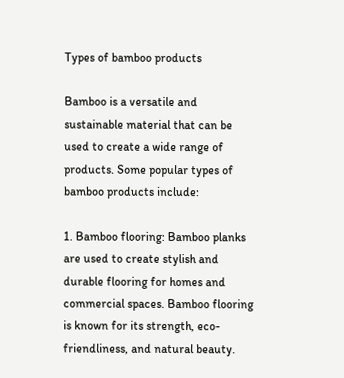Types of bamboo products

Bamboo is a versatile and sustainable material that can be used to create a wide range of products. Some popular types of bamboo products include:

1. Bamboo flooring: Bamboo planks are used to create stylish and durable flooring for homes and commercial spaces. Bamboo flooring is known for its strength, eco-friendliness, and natural beauty.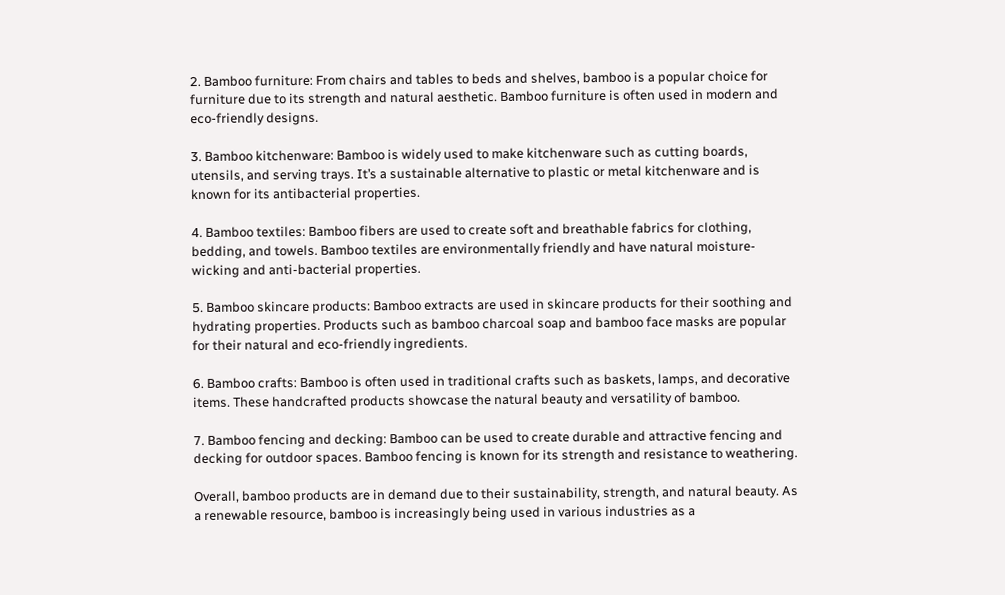2. Bamboo furniture: From chairs and tables to beds and shelves, bamboo is a popular choice for furniture due to its strength and natural aesthetic. Bamboo furniture is often used in modern and eco-friendly designs.

3. Bamboo kitchenware: Bamboo is widely used to make kitchenware such as cutting boards, utensils, and serving trays. It’s a sustainable alternative to plastic or metal kitchenware and is known for its antibacterial properties.

4. Bamboo textiles: Bamboo fibers are used to create soft and breathable fabrics for clothing, bedding, and towels. Bamboo textiles are environmentally friendly and have natural moisture-wicking and anti-bacterial properties.

5. Bamboo skincare products: Bamboo extracts are used in skincare products for their soothing and hydrating properties. Products such as bamboo charcoal soap and bamboo face masks are popular for their natural and eco-friendly ingredients.

6. Bamboo crafts: Bamboo is often used in traditional crafts such as baskets, lamps, and decorative items. These handcrafted products showcase the natural beauty and versatility of bamboo.

7. Bamboo fencing and decking: Bamboo can be used to create durable and attractive fencing and decking for outdoor spaces. Bamboo fencing is known for its strength and resistance to weathering.

Overall, bamboo products are in demand due to their sustainability, strength, and natural beauty. As a renewable resource, bamboo is increasingly being used in various industries as a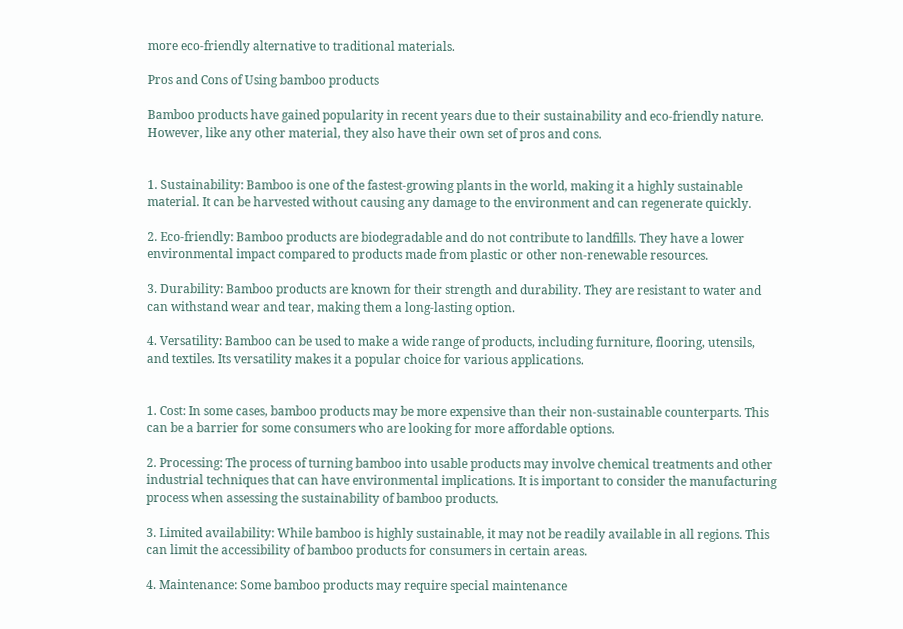more eco-friendly alternative to traditional materials.

Pros and Cons of Using bamboo products

Bamboo products have gained popularity in recent years due to their sustainability and eco-friendly nature. However, like any other material, they also have their own set of pros and cons.


1. Sustainability: Bamboo is one of the fastest-growing plants in the world, making it a highly sustainable material. It can be harvested without causing any damage to the environment and can regenerate quickly.

2. Eco-friendly: Bamboo products are biodegradable and do not contribute to landfills. They have a lower environmental impact compared to products made from plastic or other non-renewable resources.

3. Durability: Bamboo products are known for their strength and durability. They are resistant to water and can withstand wear and tear, making them a long-lasting option.

4. Versatility: Bamboo can be used to make a wide range of products, including furniture, flooring, utensils, and textiles. Its versatility makes it a popular choice for various applications.


1. Cost: In some cases, bamboo products may be more expensive than their non-sustainable counterparts. This can be a barrier for some consumers who are looking for more affordable options.

2. Processing: The process of turning bamboo into usable products may involve chemical treatments and other industrial techniques that can have environmental implications. It is important to consider the manufacturing process when assessing the sustainability of bamboo products.

3. Limited availability: While bamboo is highly sustainable, it may not be readily available in all regions. This can limit the accessibility of bamboo products for consumers in certain areas.

4. Maintenance: Some bamboo products may require special maintenance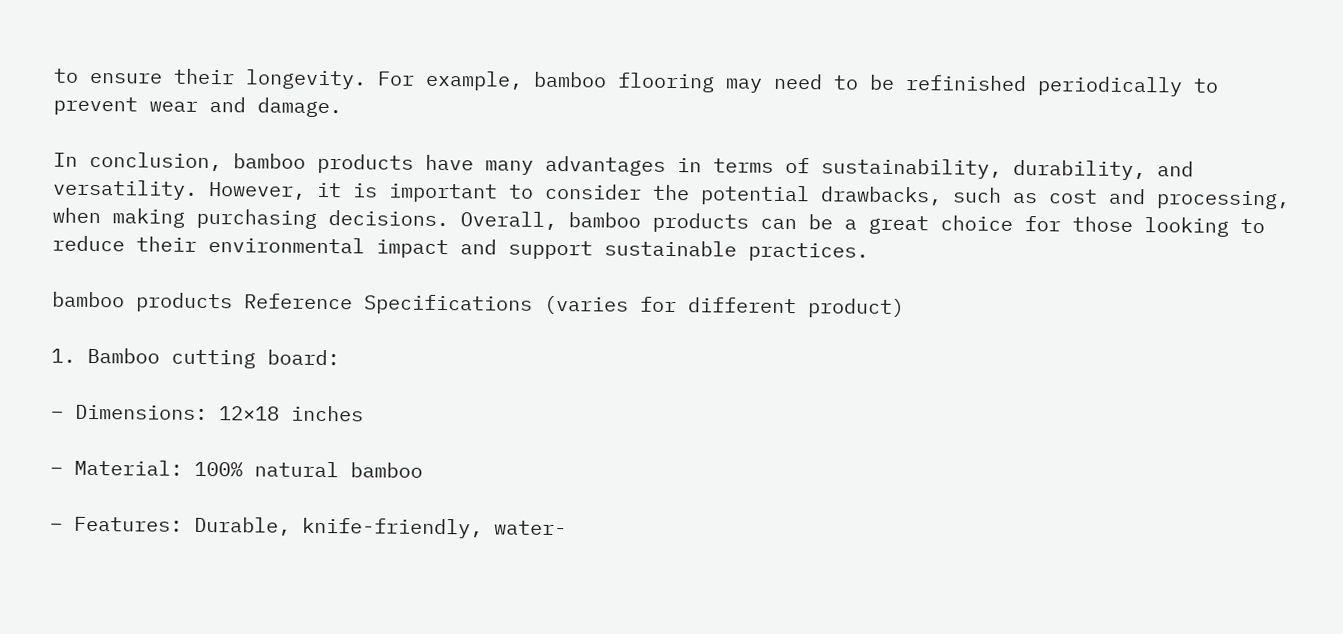to ensure their longevity. For example, bamboo flooring may need to be refinished periodically to prevent wear and damage.

In conclusion, bamboo products have many advantages in terms of sustainability, durability, and versatility. However, it is important to consider the potential drawbacks, such as cost and processing, when making purchasing decisions. Overall, bamboo products can be a great choice for those looking to reduce their environmental impact and support sustainable practices.

bamboo products Reference Specifications (varies for different product)

1. Bamboo cutting board:

– Dimensions: 12×18 inches

– Material: 100% natural bamboo

– Features: Durable, knife-friendly, water-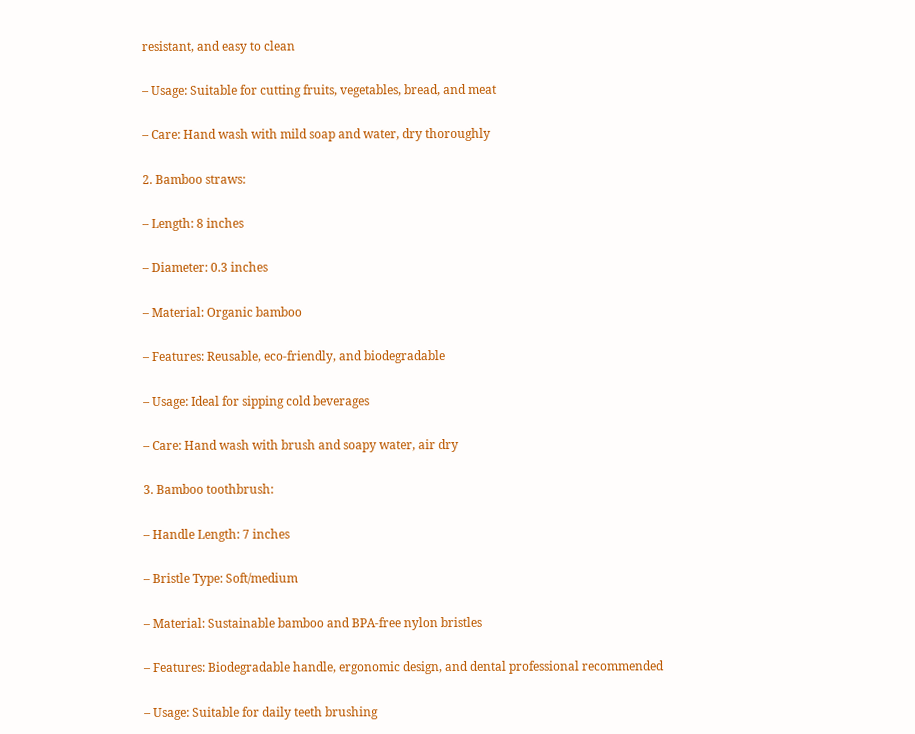resistant, and easy to clean

– Usage: Suitable for cutting fruits, vegetables, bread, and meat

– Care: Hand wash with mild soap and water, dry thoroughly

2. Bamboo straws:

– Length: 8 inches

– Diameter: 0.3 inches

– Material: Organic bamboo

– Features: Reusable, eco-friendly, and biodegradable

– Usage: Ideal for sipping cold beverages

– Care: Hand wash with brush and soapy water, air dry

3. Bamboo toothbrush:

– Handle Length: 7 inches

– Bristle Type: Soft/medium

– Material: Sustainable bamboo and BPA-free nylon bristles

– Features: Biodegradable handle, ergonomic design, and dental professional recommended

– Usage: Suitable for daily teeth brushing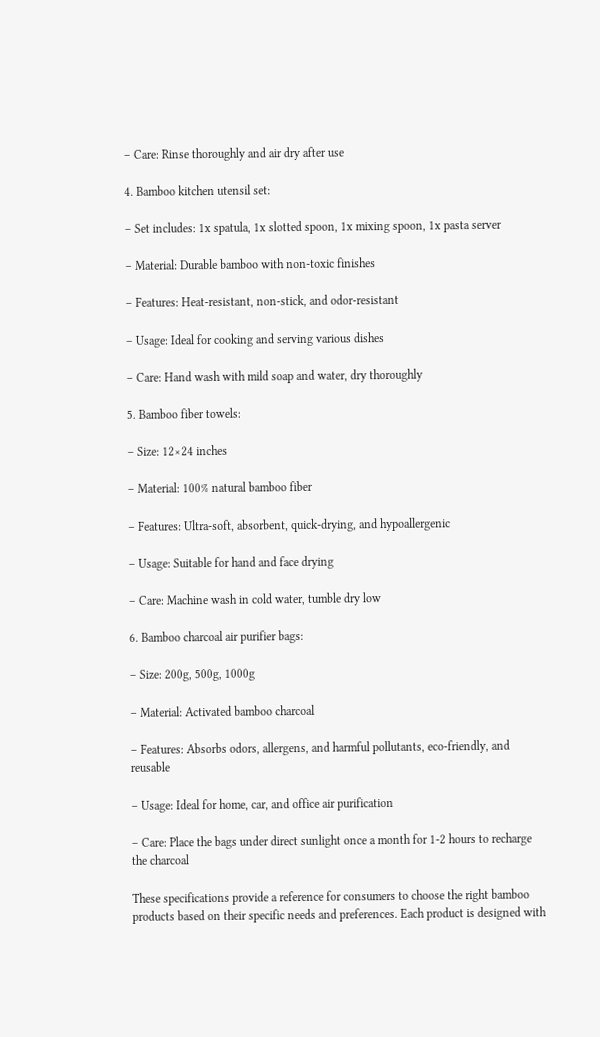– Care: Rinse thoroughly and air dry after use

4. Bamboo kitchen utensil set:

– Set includes: 1x spatula, 1x slotted spoon, 1x mixing spoon, 1x pasta server

– Material: Durable bamboo with non-toxic finishes

– Features: Heat-resistant, non-stick, and odor-resistant

– Usage: Ideal for cooking and serving various dishes

– Care: Hand wash with mild soap and water, dry thoroughly

5. Bamboo fiber towels:

– Size: 12×24 inches

– Material: 100% natural bamboo fiber

– Features: Ultra-soft, absorbent, quick-drying, and hypoallergenic

– Usage: Suitable for hand and face drying

– Care: Machine wash in cold water, tumble dry low

6. Bamboo charcoal air purifier bags:

– Size: 200g, 500g, 1000g

– Material: Activated bamboo charcoal

– Features: Absorbs odors, allergens, and harmful pollutants, eco-friendly, and reusable

– Usage: Ideal for home, car, and office air purification

– Care: Place the bags under direct sunlight once a month for 1-2 hours to recharge the charcoal

These specifications provide a reference for consumers to choose the right bamboo products based on their specific needs and preferences. Each product is designed with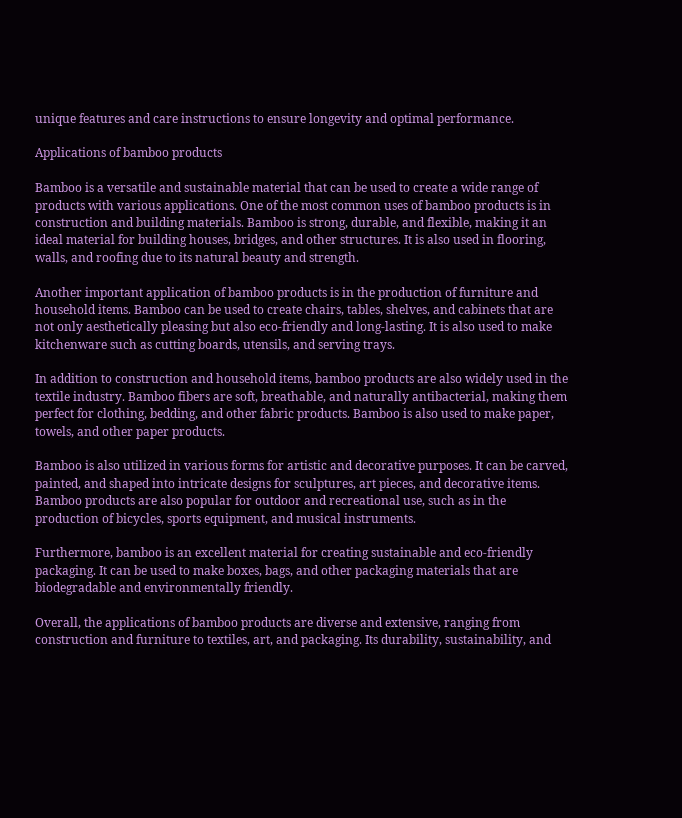unique features and care instructions to ensure longevity and optimal performance.

Applications of bamboo products

Bamboo is a versatile and sustainable material that can be used to create a wide range of products with various applications. One of the most common uses of bamboo products is in construction and building materials. Bamboo is strong, durable, and flexible, making it an ideal material for building houses, bridges, and other structures. It is also used in flooring, walls, and roofing due to its natural beauty and strength.

Another important application of bamboo products is in the production of furniture and household items. Bamboo can be used to create chairs, tables, shelves, and cabinets that are not only aesthetically pleasing but also eco-friendly and long-lasting. It is also used to make kitchenware such as cutting boards, utensils, and serving trays.

In addition to construction and household items, bamboo products are also widely used in the textile industry. Bamboo fibers are soft, breathable, and naturally antibacterial, making them perfect for clothing, bedding, and other fabric products. Bamboo is also used to make paper, towels, and other paper products.

Bamboo is also utilized in various forms for artistic and decorative purposes. It can be carved, painted, and shaped into intricate designs for sculptures, art pieces, and decorative items. Bamboo products are also popular for outdoor and recreational use, such as in the production of bicycles, sports equipment, and musical instruments.

Furthermore, bamboo is an excellent material for creating sustainable and eco-friendly packaging. It can be used to make boxes, bags, and other packaging materials that are biodegradable and environmentally friendly.

Overall, the applications of bamboo products are diverse and extensive, ranging from construction and furniture to textiles, art, and packaging. Its durability, sustainability, and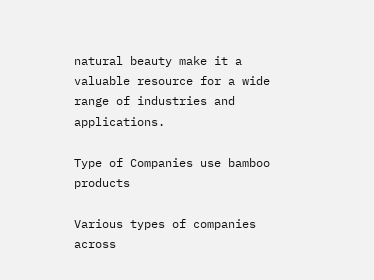natural beauty make it a valuable resource for a wide range of industries and applications.

Type of Companies use bamboo products

Various types of companies across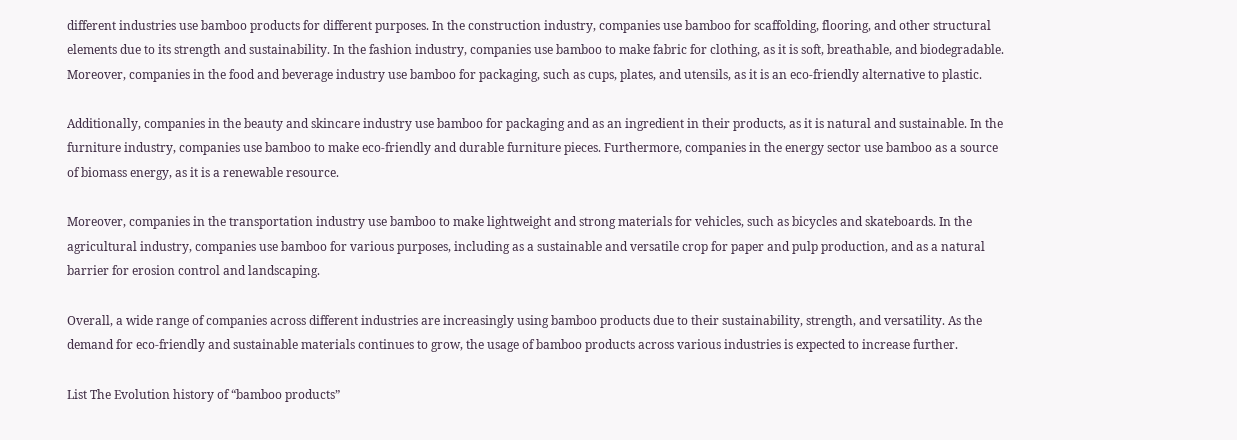different industries use bamboo products for different purposes. In the construction industry, companies use bamboo for scaffolding, flooring, and other structural elements due to its strength and sustainability. In the fashion industry, companies use bamboo to make fabric for clothing, as it is soft, breathable, and biodegradable. Moreover, companies in the food and beverage industry use bamboo for packaging, such as cups, plates, and utensils, as it is an eco-friendly alternative to plastic.

Additionally, companies in the beauty and skincare industry use bamboo for packaging and as an ingredient in their products, as it is natural and sustainable. In the furniture industry, companies use bamboo to make eco-friendly and durable furniture pieces. Furthermore, companies in the energy sector use bamboo as a source of biomass energy, as it is a renewable resource.

Moreover, companies in the transportation industry use bamboo to make lightweight and strong materials for vehicles, such as bicycles and skateboards. In the agricultural industry, companies use bamboo for various purposes, including as a sustainable and versatile crop for paper and pulp production, and as a natural barrier for erosion control and landscaping.

Overall, a wide range of companies across different industries are increasingly using bamboo products due to their sustainability, strength, and versatility. As the demand for eco-friendly and sustainable materials continues to grow, the usage of bamboo products across various industries is expected to increase further.

List The Evolution history of “bamboo products”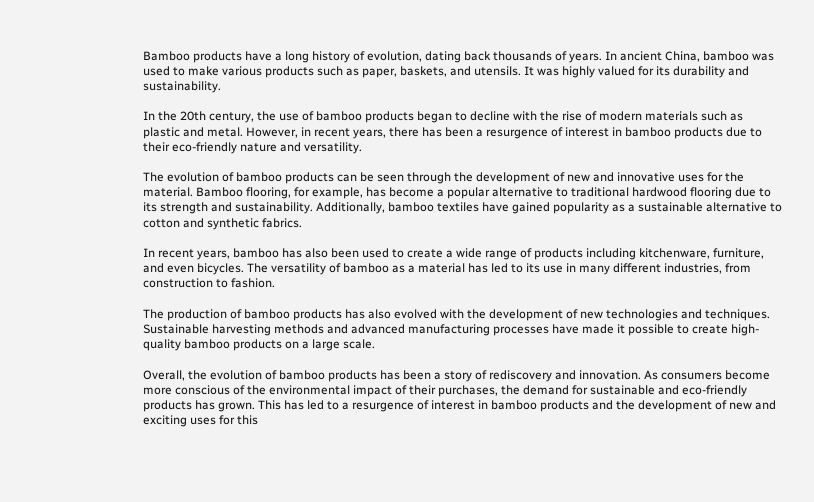Bamboo products have a long history of evolution, dating back thousands of years. In ancient China, bamboo was used to make various products such as paper, baskets, and utensils. It was highly valued for its durability and sustainability.

In the 20th century, the use of bamboo products began to decline with the rise of modern materials such as plastic and metal. However, in recent years, there has been a resurgence of interest in bamboo products due to their eco-friendly nature and versatility.

The evolution of bamboo products can be seen through the development of new and innovative uses for the material. Bamboo flooring, for example, has become a popular alternative to traditional hardwood flooring due to its strength and sustainability. Additionally, bamboo textiles have gained popularity as a sustainable alternative to cotton and synthetic fabrics.

In recent years, bamboo has also been used to create a wide range of products including kitchenware, furniture, and even bicycles. The versatility of bamboo as a material has led to its use in many different industries, from construction to fashion.

The production of bamboo products has also evolved with the development of new technologies and techniques. Sustainable harvesting methods and advanced manufacturing processes have made it possible to create high-quality bamboo products on a large scale.

Overall, the evolution of bamboo products has been a story of rediscovery and innovation. As consumers become more conscious of the environmental impact of their purchases, the demand for sustainable and eco-friendly products has grown. This has led to a resurgence of interest in bamboo products and the development of new and exciting uses for this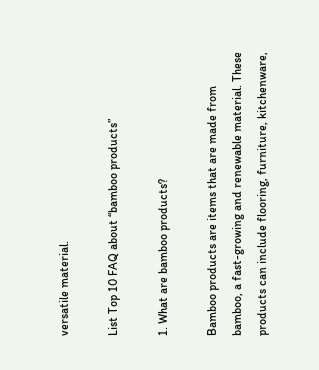versatile material.

List Top 10 FAQ about “bamboo products”

1. What are bamboo products?

Bamboo products are items that are made from bamboo, a fast-growing and renewable material. These products can include flooring, furniture, kitchenware,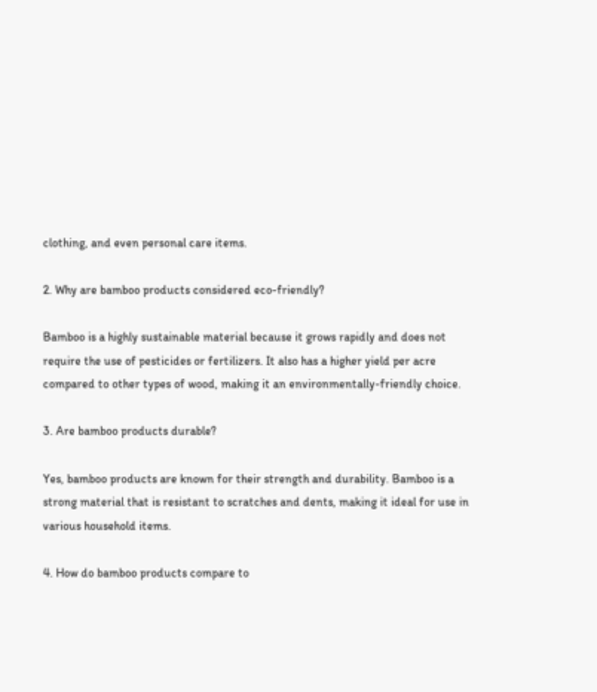clothing, and even personal care items.

2. Why are bamboo products considered eco-friendly?

Bamboo is a highly sustainable material because it grows rapidly and does not require the use of pesticides or fertilizers. It also has a higher yield per acre compared to other types of wood, making it an environmentally-friendly choice.

3. Are bamboo products durable?

Yes, bamboo products are known for their strength and durability. Bamboo is a strong material that is resistant to scratches and dents, making it ideal for use in various household items.

4. How do bamboo products compare to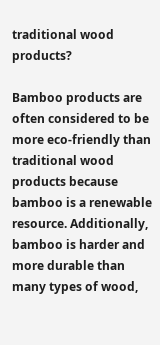traditional wood products?

Bamboo products are often considered to be more eco-friendly than traditional wood products because bamboo is a renewable resource. Additionally, bamboo is harder and more durable than many types of wood,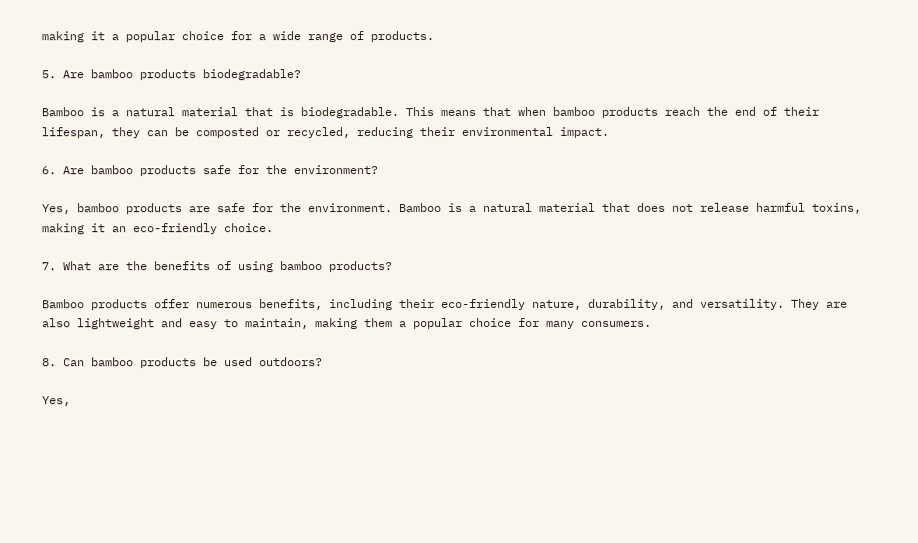making it a popular choice for a wide range of products.

5. Are bamboo products biodegradable?

Bamboo is a natural material that is biodegradable. This means that when bamboo products reach the end of their lifespan, they can be composted or recycled, reducing their environmental impact.

6. Are bamboo products safe for the environment?

Yes, bamboo products are safe for the environment. Bamboo is a natural material that does not release harmful toxins, making it an eco-friendly choice.

7. What are the benefits of using bamboo products?

Bamboo products offer numerous benefits, including their eco-friendly nature, durability, and versatility. They are also lightweight and easy to maintain, making them a popular choice for many consumers.

8. Can bamboo products be used outdoors?

Yes,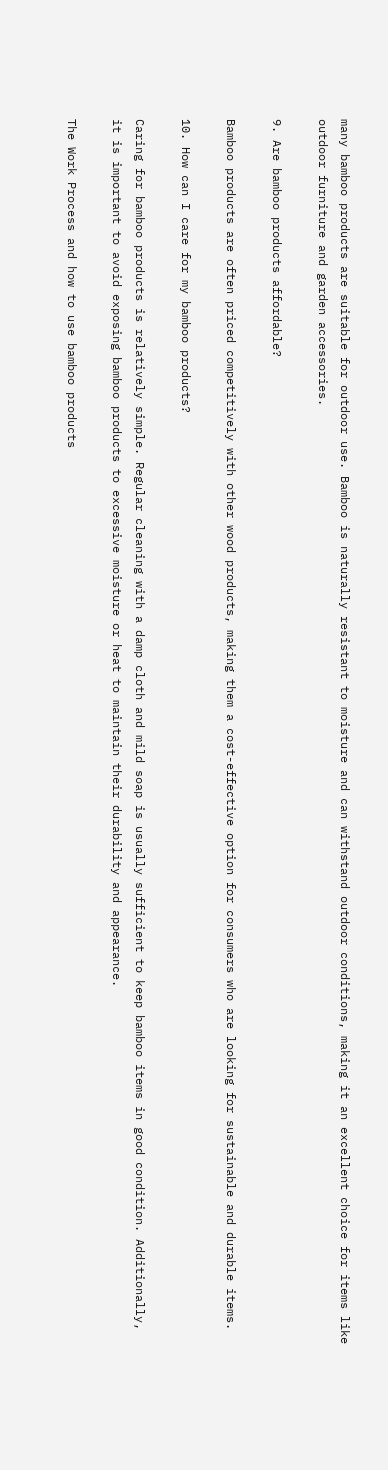many bamboo products are suitable for outdoor use. Bamboo is naturally resistant to moisture and can withstand outdoor conditions, making it an excellent choice for items like outdoor furniture and garden accessories.

9. Are bamboo products affordable?

Bamboo products are often priced competitively with other wood products, making them a cost-effective option for consumers who are looking for sustainable and durable items.

10. How can I care for my bamboo products?

Caring for bamboo products is relatively simple. Regular cleaning with a damp cloth and mild soap is usually sufficient to keep bamboo items in good condition. Additionally, it is important to avoid exposing bamboo products to excessive moisture or heat to maintain their durability and appearance.

The Work Process and how to use bamboo products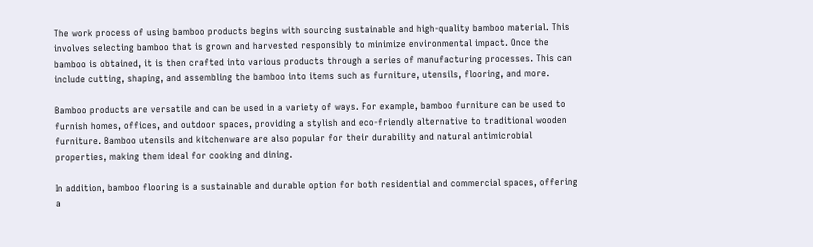The work process of using bamboo products begins with sourcing sustainable and high-quality bamboo material. This involves selecting bamboo that is grown and harvested responsibly to minimize environmental impact. Once the bamboo is obtained, it is then crafted into various products through a series of manufacturing processes. This can include cutting, shaping, and assembling the bamboo into items such as furniture, utensils, flooring, and more.

Bamboo products are versatile and can be used in a variety of ways. For example, bamboo furniture can be used to furnish homes, offices, and outdoor spaces, providing a stylish and eco-friendly alternative to traditional wooden furniture. Bamboo utensils and kitchenware are also popular for their durability and natural antimicrobial properties, making them ideal for cooking and dining.

In addition, bamboo flooring is a sustainable and durable option for both residential and commercial spaces, offering a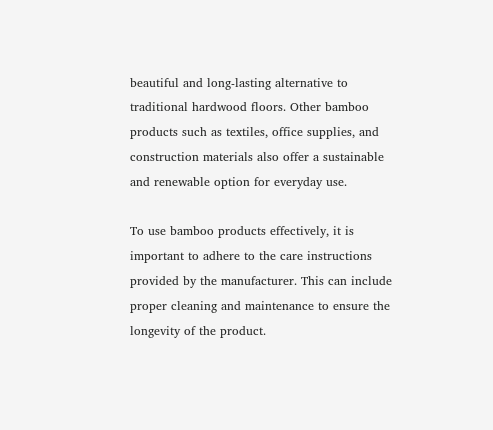beautiful and long-lasting alternative to traditional hardwood floors. Other bamboo products such as textiles, office supplies, and construction materials also offer a sustainable and renewable option for everyday use.

To use bamboo products effectively, it is important to adhere to the care instructions provided by the manufacturer. This can include proper cleaning and maintenance to ensure the longevity of the product.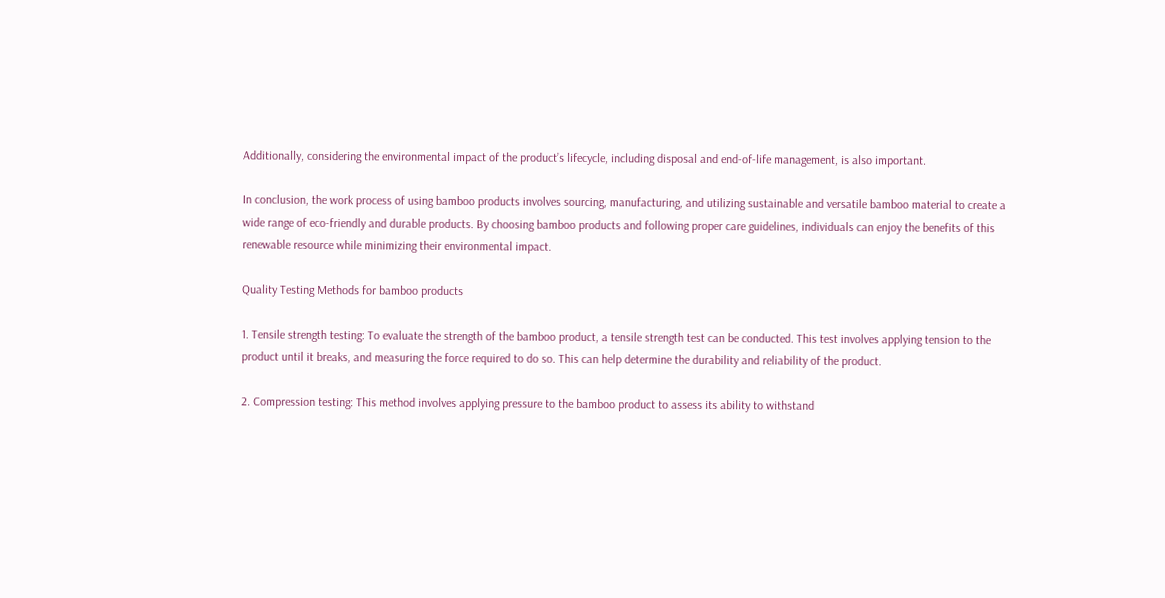Additionally, considering the environmental impact of the product’s lifecycle, including disposal and end-of-life management, is also important.

In conclusion, the work process of using bamboo products involves sourcing, manufacturing, and utilizing sustainable and versatile bamboo material to create a wide range of eco-friendly and durable products. By choosing bamboo products and following proper care guidelines, individuals can enjoy the benefits of this renewable resource while minimizing their environmental impact.

Quality Testing Methods for bamboo products

1. Tensile strength testing: To evaluate the strength of the bamboo product, a tensile strength test can be conducted. This test involves applying tension to the product until it breaks, and measuring the force required to do so. This can help determine the durability and reliability of the product.

2. Compression testing: This method involves applying pressure to the bamboo product to assess its ability to withstand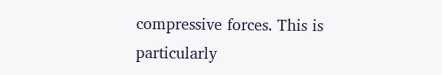compressive forces. This is particularly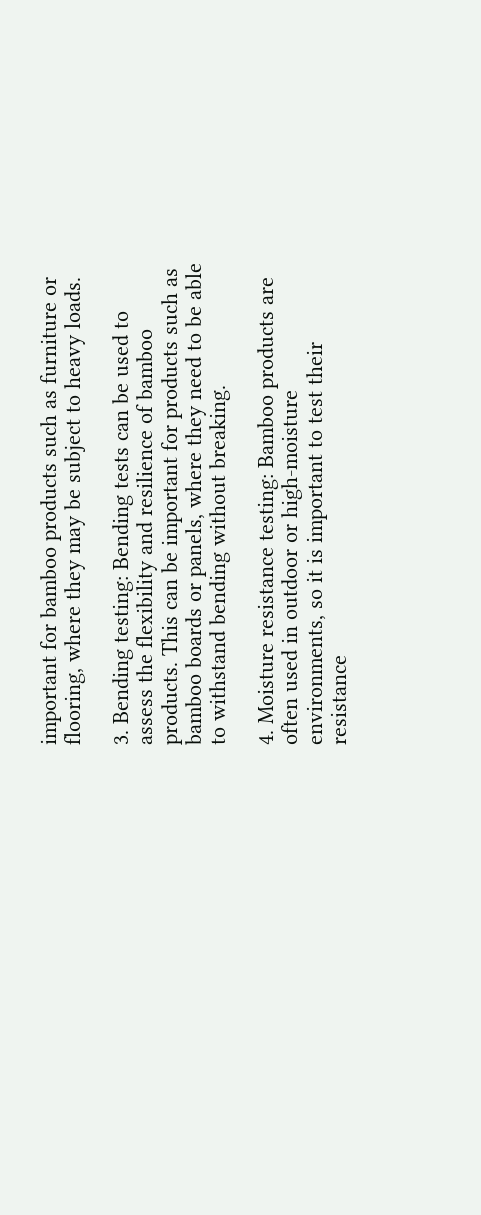important for bamboo products such as furniture or flooring, where they may be subject to heavy loads.

3. Bending testing: Bending tests can be used to assess the flexibility and resilience of bamboo products. This can be important for products such as bamboo boards or panels, where they need to be able to withstand bending without breaking.

4. Moisture resistance testing: Bamboo products are often used in outdoor or high-moisture environments, so it is important to test their resistance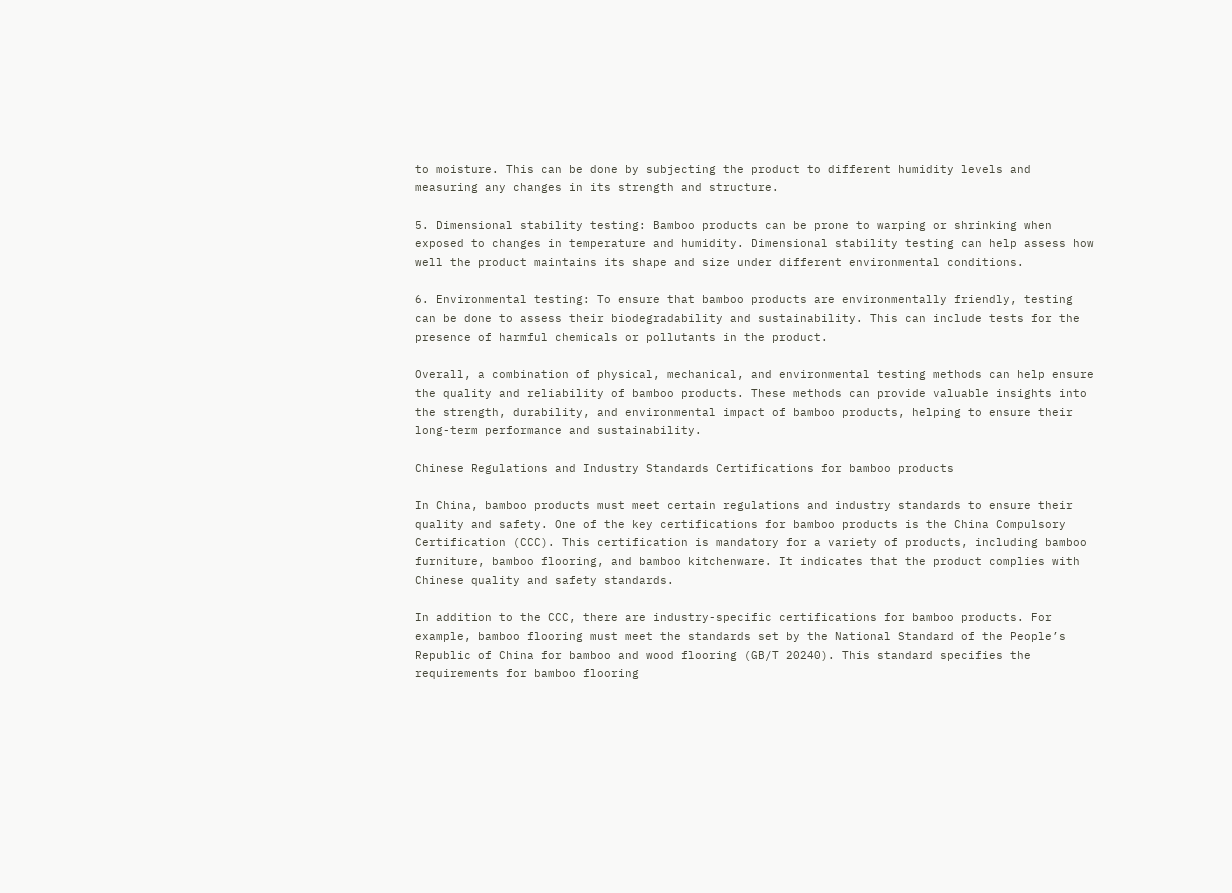to moisture. This can be done by subjecting the product to different humidity levels and measuring any changes in its strength and structure.

5. Dimensional stability testing: Bamboo products can be prone to warping or shrinking when exposed to changes in temperature and humidity. Dimensional stability testing can help assess how well the product maintains its shape and size under different environmental conditions.

6. Environmental testing: To ensure that bamboo products are environmentally friendly, testing can be done to assess their biodegradability and sustainability. This can include tests for the presence of harmful chemicals or pollutants in the product.

Overall, a combination of physical, mechanical, and environmental testing methods can help ensure the quality and reliability of bamboo products. These methods can provide valuable insights into the strength, durability, and environmental impact of bamboo products, helping to ensure their long-term performance and sustainability.

Chinese Regulations and Industry Standards Certifications for bamboo products

In China, bamboo products must meet certain regulations and industry standards to ensure their quality and safety. One of the key certifications for bamboo products is the China Compulsory Certification (CCC). This certification is mandatory for a variety of products, including bamboo furniture, bamboo flooring, and bamboo kitchenware. It indicates that the product complies with Chinese quality and safety standards.

In addition to the CCC, there are industry-specific certifications for bamboo products. For example, bamboo flooring must meet the standards set by the National Standard of the People’s Republic of China for bamboo and wood flooring (GB/T 20240). This standard specifies the requirements for bamboo flooring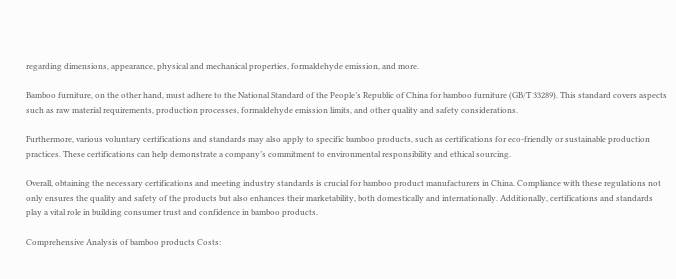regarding dimensions, appearance, physical and mechanical properties, formaldehyde emission, and more.

Bamboo furniture, on the other hand, must adhere to the National Standard of the People’s Republic of China for bamboo furniture (GB/T 33289). This standard covers aspects such as raw material requirements, production processes, formaldehyde emission limits, and other quality and safety considerations.

Furthermore, various voluntary certifications and standards may also apply to specific bamboo products, such as certifications for eco-friendly or sustainable production practices. These certifications can help demonstrate a company’s commitment to environmental responsibility and ethical sourcing.

Overall, obtaining the necessary certifications and meeting industry standards is crucial for bamboo product manufacturers in China. Compliance with these regulations not only ensures the quality and safety of the products but also enhances their marketability, both domestically and internationally. Additionally, certifications and standards play a vital role in building consumer trust and confidence in bamboo products.

Comprehensive Analysis of bamboo products Costs: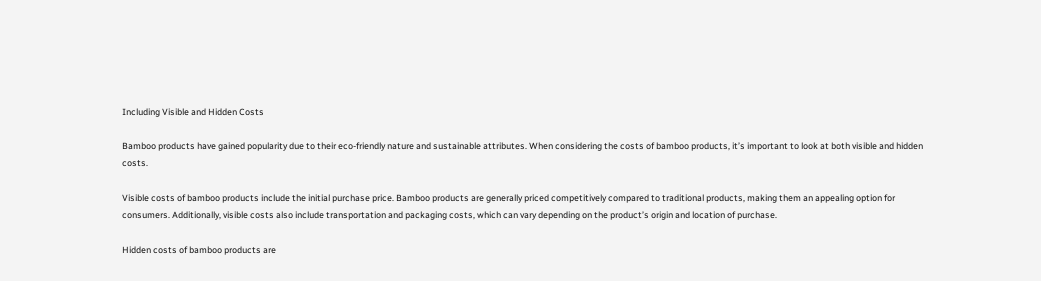Including Visible and Hidden Costs

Bamboo products have gained popularity due to their eco-friendly nature and sustainable attributes. When considering the costs of bamboo products, it’s important to look at both visible and hidden costs.

Visible costs of bamboo products include the initial purchase price. Bamboo products are generally priced competitively compared to traditional products, making them an appealing option for consumers. Additionally, visible costs also include transportation and packaging costs, which can vary depending on the product’s origin and location of purchase.

Hidden costs of bamboo products are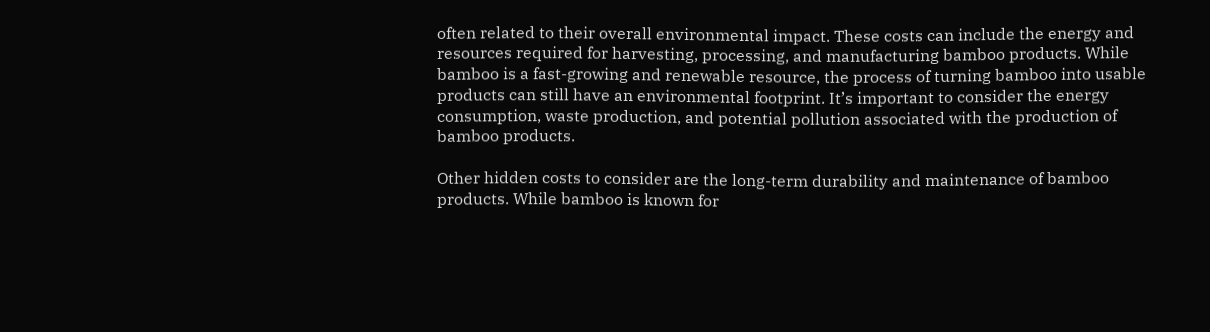often related to their overall environmental impact. These costs can include the energy and resources required for harvesting, processing, and manufacturing bamboo products. While bamboo is a fast-growing and renewable resource, the process of turning bamboo into usable products can still have an environmental footprint. It’s important to consider the energy consumption, waste production, and potential pollution associated with the production of bamboo products.

Other hidden costs to consider are the long-term durability and maintenance of bamboo products. While bamboo is known for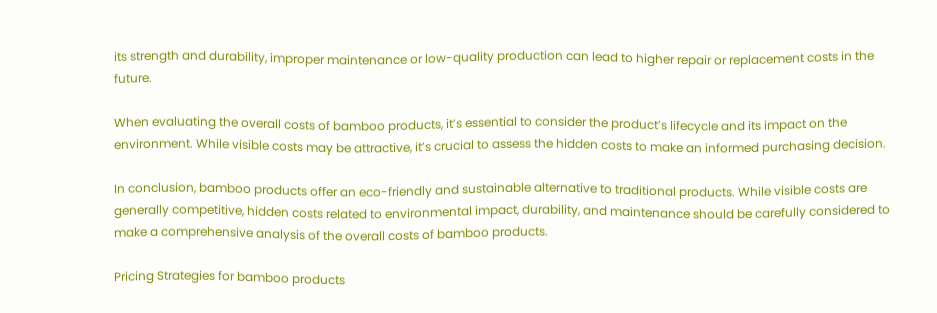its strength and durability, improper maintenance or low-quality production can lead to higher repair or replacement costs in the future.

When evaluating the overall costs of bamboo products, it’s essential to consider the product’s lifecycle and its impact on the environment. While visible costs may be attractive, it’s crucial to assess the hidden costs to make an informed purchasing decision.

In conclusion, bamboo products offer an eco-friendly and sustainable alternative to traditional products. While visible costs are generally competitive, hidden costs related to environmental impact, durability, and maintenance should be carefully considered to make a comprehensive analysis of the overall costs of bamboo products.

Pricing Strategies for bamboo products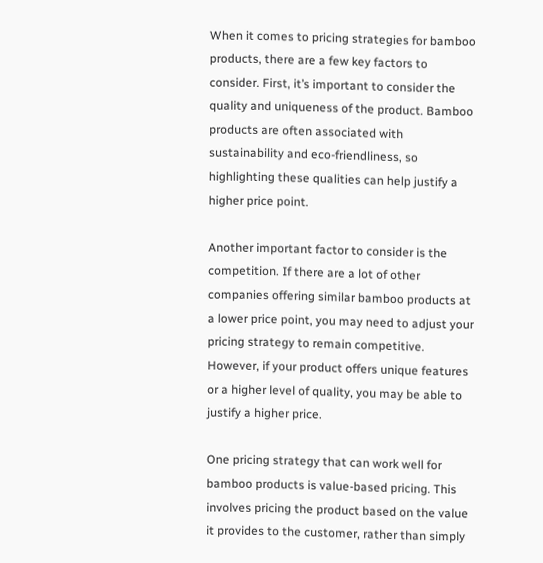When it comes to pricing strategies for bamboo products, there are a few key factors to consider. First, it’s important to consider the quality and uniqueness of the product. Bamboo products are often associated with sustainability and eco-friendliness, so highlighting these qualities can help justify a higher price point.

Another important factor to consider is the competition. If there are a lot of other companies offering similar bamboo products at a lower price point, you may need to adjust your pricing strategy to remain competitive. However, if your product offers unique features or a higher level of quality, you may be able to justify a higher price.

One pricing strategy that can work well for bamboo products is value-based pricing. This involves pricing the product based on the value it provides to the customer, rather than simply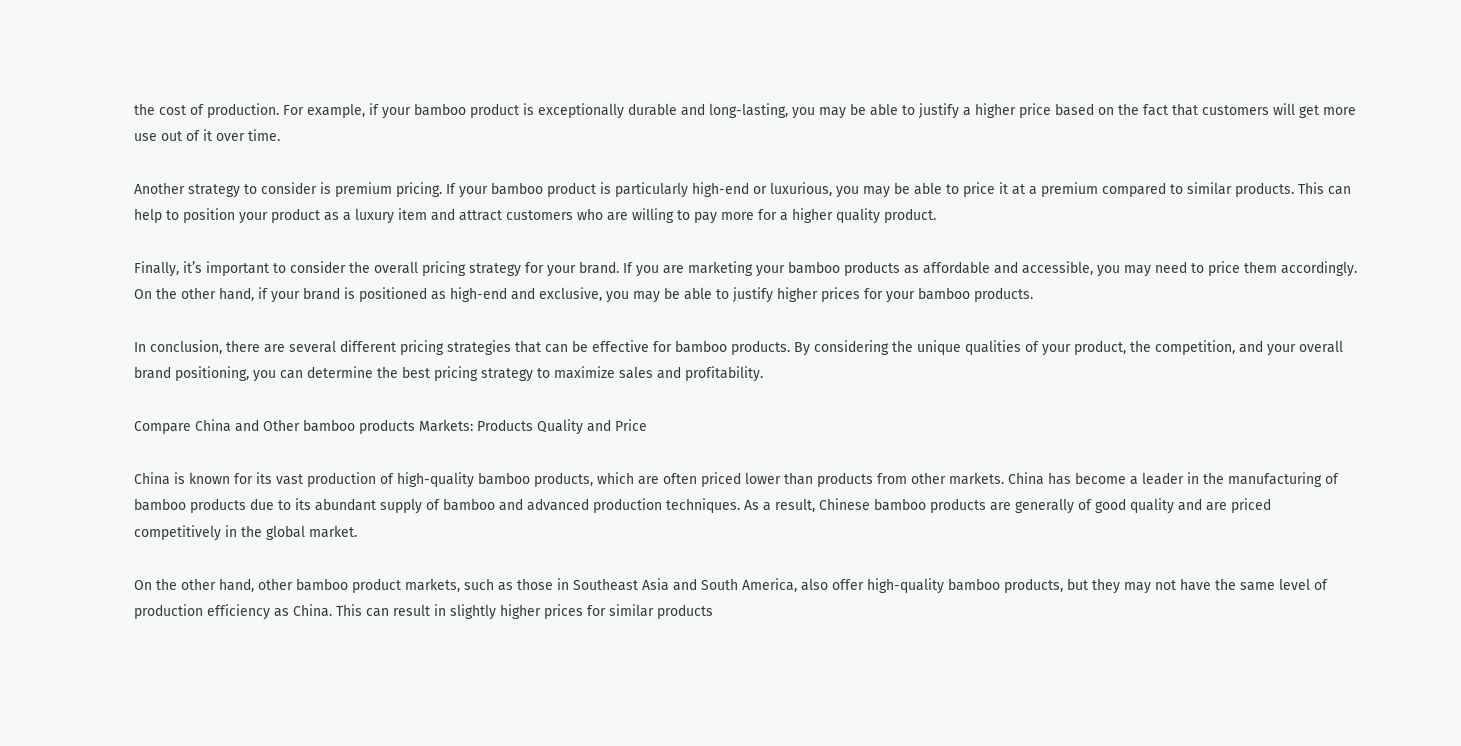the cost of production. For example, if your bamboo product is exceptionally durable and long-lasting, you may be able to justify a higher price based on the fact that customers will get more use out of it over time.

Another strategy to consider is premium pricing. If your bamboo product is particularly high-end or luxurious, you may be able to price it at a premium compared to similar products. This can help to position your product as a luxury item and attract customers who are willing to pay more for a higher quality product.

Finally, it’s important to consider the overall pricing strategy for your brand. If you are marketing your bamboo products as affordable and accessible, you may need to price them accordingly. On the other hand, if your brand is positioned as high-end and exclusive, you may be able to justify higher prices for your bamboo products.

In conclusion, there are several different pricing strategies that can be effective for bamboo products. By considering the unique qualities of your product, the competition, and your overall brand positioning, you can determine the best pricing strategy to maximize sales and profitability.

Compare China and Other bamboo products Markets: Products Quality and Price

China is known for its vast production of high-quality bamboo products, which are often priced lower than products from other markets. China has become a leader in the manufacturing of bamboo products due to its abundant supply of bamboo and advanced production techniques. As a result, Chinese bamboo products are generally of good quality and are priced competitively in the global market.

On the other hand, other bamboo product markets, such as those in Southeast Asia and South America, also offer high-quality bamboo products, but they may not have the same level of production efficiency as China. This can result in slightly higher prices for similar products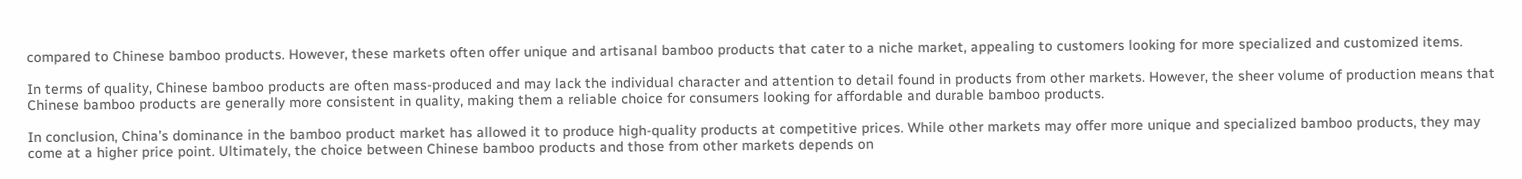compared to Chinese bamboo products. However, these markets often offer unique and artisanal bamboo products that cater to a niche market, appealing to customers looking for more specialized and customized items.

In terms of quality, Chinese bamboo products are often mass-produced and may lack the individual character and attention to detail found in products from other markets. However, the sheer volume of production means that Chinese bamboo products are generally more consistent in quality, making them a reliable choice for consumers looking for affordable and durable bamboo products.

In conclusion, China’s dominance in the bamboo product market has allowed it to produce high-quality products at competitive prices. While other markets may offer more unique and specialized bamboo products, they may come at a higher price point. Ultimately, the choice between Chinese bamboo products and those from other markets depends on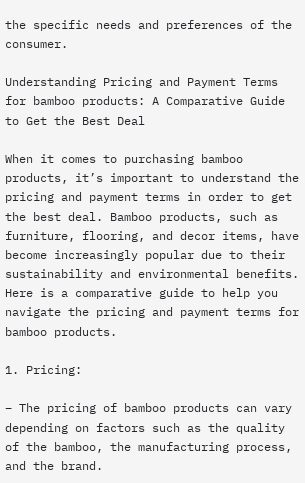the specific needs and preferences of the consumer.

Understanding Pricing and Payment Terms for bamboo products: A Comparative Guide to Get the Best Deal

When it comes to purchasing bamboo products, it’s important to understand the pricing and payment terms in order to get the best deal. Bamboo products, such as furniture, flooring, and decor items, have become increasingly popular due to their sustainability and environmental benefits. Here is a comparative guide to help you navigate the pricing and payment terms for bamboo products.

1. Pricing:

– The pricing of bamboo products can vary depending on factors such as the quality of the bamboo, the manufacturing process, and the brand.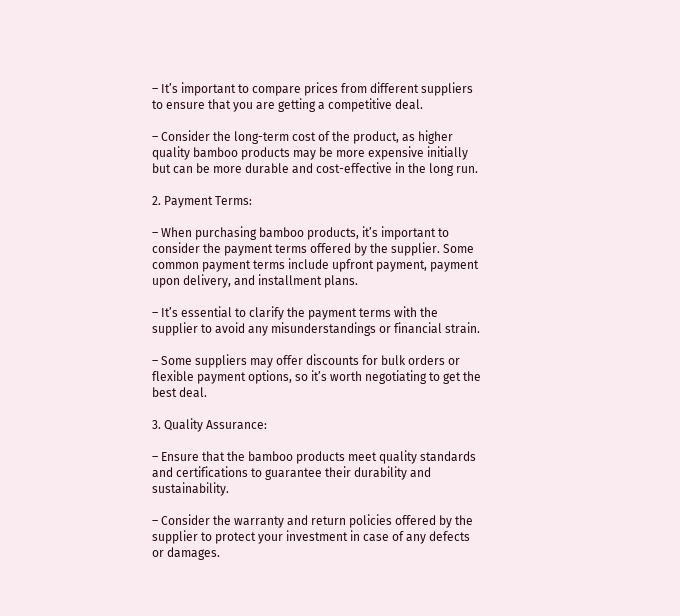– It’s important to compare prices from different suppliers to ensure that you are getting a competitive deal.

– Consider the long-term cost of the product, as higher quality bamboo products may be more expensive initially but can be more durable and cost-effective in the long run.

2. Payment Terms:

– When purchasing bamboo products, it’s important to consider the payment terms offered by the supplier. Some common payment terms include upfront payment, payment upon delivery, and installment plans.

– It’s essential to clarify the payment terms with the supplier to avoid any misunderstandings or financial strain.

– Some suppliers may offer discounts for bulk orders or flexible payment options, so it’s worth negotiating to get the best deal.

3. Quality Assurance:

– Ensure that the bamboo products meet quality standards and certifications to guarantee their durability and sustainability.

– Consider the warranty and return policies offered by the supplier to protect your investment in case of any defects or damages.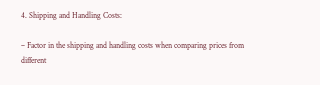4. Shipping and Handling Costs:

– Factor in the shipping and handling costs when comparing prices from different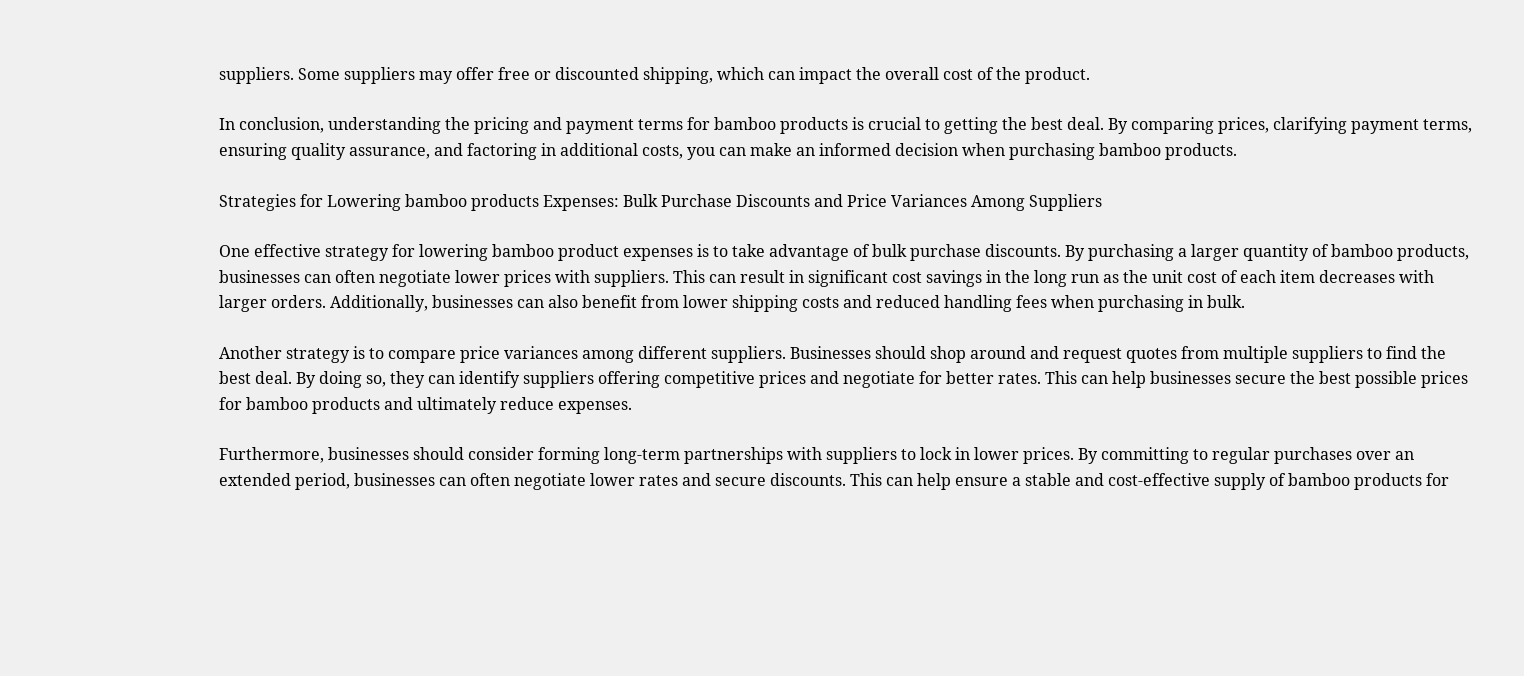suppliers. Some suppliers may offer free or discounted shipping, which can impact the overall cost of the product.

In conclusion, understanding the pricing and payment terms for bamboo products is crucial to getting the best deal. By comparing prices, clarifying payment terms, ensuring quality assurance, and factoring in additional costs, you can make an informed decision when purchasing bamboo products.

Strategies for Lowering bamboo products Expenses: Bulk Purchase Discounts and Price Variances Among Suppliers

One effective strategy for lowering bamboo product expenses is to take advantage of bulk purchase discounts. By purchasing a larger quantity of bamboo products, businesses can often negotiate lower prices with suppliers. This can result in significant cost savings in the long run as the unit cost of each item decreases with larger orders. Additionally, businesses can also benefit from lower shipping costs and reduced handling fees when purchasing in bulk.

Another strategy is to compare price variances among different suppliers. Businesses should shop around and request quotes from multiple suppliers to find the best deal. By doing so, they can identify suppliers offering competitive prices and negotiate for better rates. This can help businesses secure the best possible prices for bamboo products and ultimately reduce expenses.

Furthermore, businesses should consider forming long-term partnerships with suppliers to lock in lower prices. By committing to regular purchases over an extended period, businesses can often negotiate lower rates and secure discounts. This can help ensure a stable and cost-effective supply of bamboo products for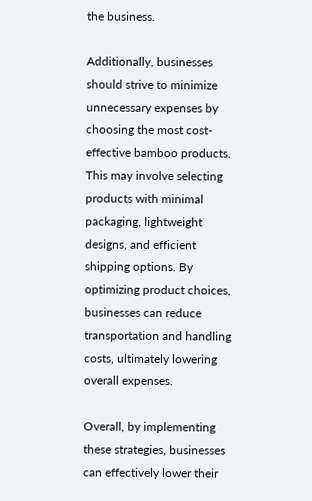the business.

Additionally, businesses should strive to minimize unnecessary expenses by choosing the most cost-effective bamboo products. This may involve selecting products with minimal packaging, lightweight designs, and efficient shipping options. By optimizing product choices, businesses can reduce transportation and handling costs, ultimately lowering overall expenses.

Overall, by implementing these strategies, businesses can effectively lower their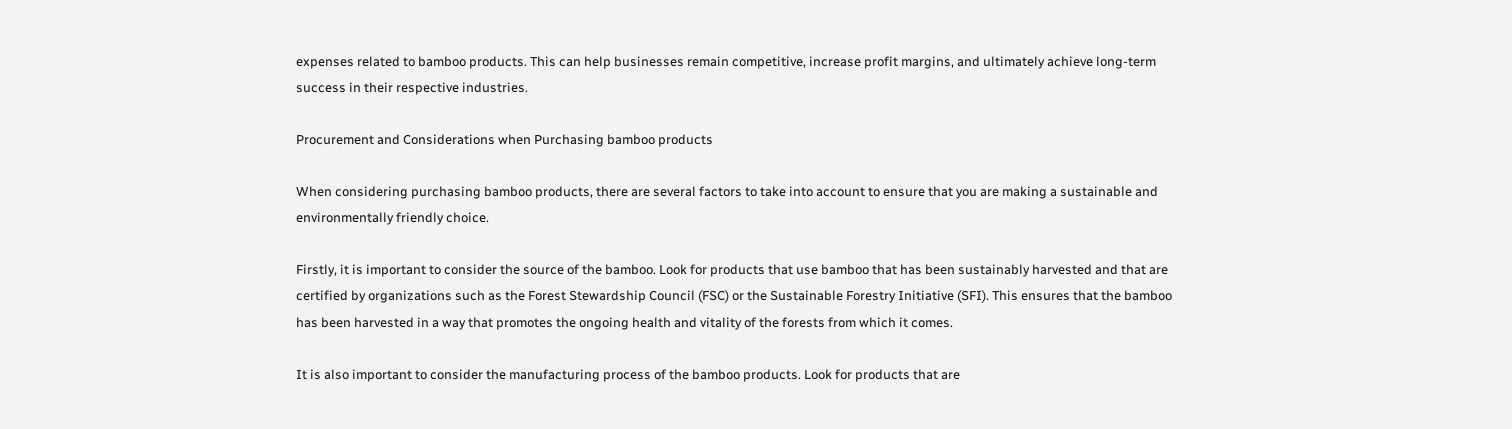expenses related to bamboo products. This can help businesses remain competitive, increase profit margins, and ultimately achieve long-term success in their respective industries.

Procurement and Considerations when Purchasing bamboo products

When considering purchasing bamboo products, there are several factors to take into account to ensure that you are making a sustainable and environmentally friendly choice.

Firstly, it is important to consider the source of the bamboo. Look for products that use bamboo that has been sustainably harvested and that are certified by organizations such as the Forest Stewardship Council (FSC) or the Sustainable Forestry Initiative (SFI). This ensures that the bamboo has been harvested in a way that promotes the ongoing health and vitality of the forests from which it comes.

It is also important to consider the manufacturing process of the bamboo products. Look for products that are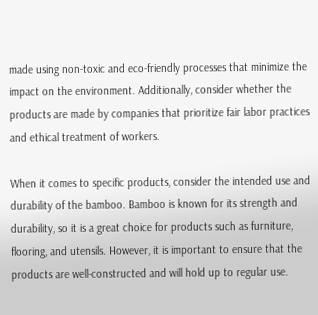made using non-toxic and eco-friendly processes that minimize the impact on the environment. Additionally, consider whether the products are made by companies that prioritize fair labor practices and ethical treatment of workers.

When it comes to specific products, consider the intended use and durability of the bamboo. Bamboo is known for its strength and durability, so it is a great choice for products such as furniture, flooring, and utensils. However, it is important to ensure that the products are well-constructed and will hold up to regular use.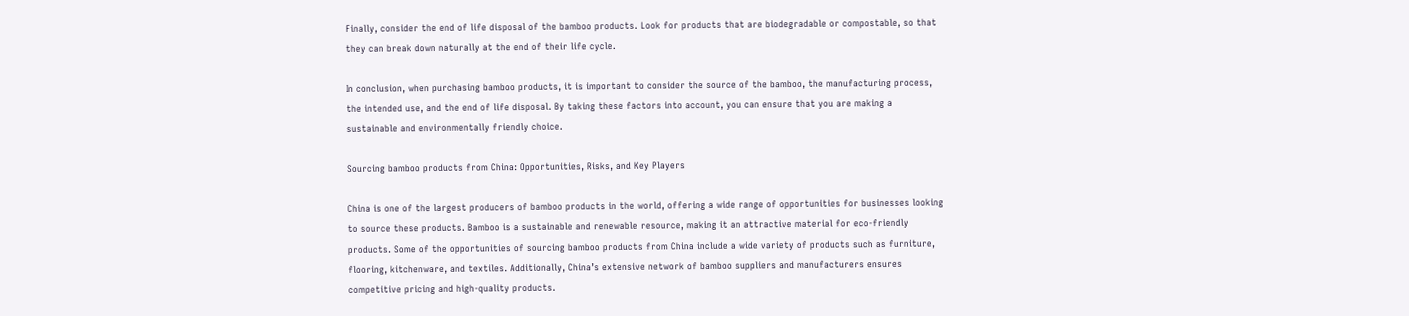Finally, consider the end of life disposal of the bamboo products. Look for products that are biodegradable or compostable, so that they can break down naturally at the end of their life cycle.

In conclusion, when purchasing bamboo products, it is important to consider the source of the bamboo, the manufacturing process, the intended use, and the end of life disposal. By taking these factors into account, you can ensure that you are making a sustainable and environmentally friendly choice.

Sourcing bamboo products from China: Opportunities, Risks, and Key Players

China is one of the largest producers of bamboo products in the world, offering a wide range of opportunities for businesses looking to source these products. Bamboo is a sustainable and renewable resource, making it an attractive material for eco-friendly products. Some of the opportunities of sourcing bamboo products from China include a wide variety of products such as furniture, flooring, kitchenware, and textiles. Additionally, China’s extensive network of bamboo suppliers and manufacturers ensures competitive pricing and high-quality products.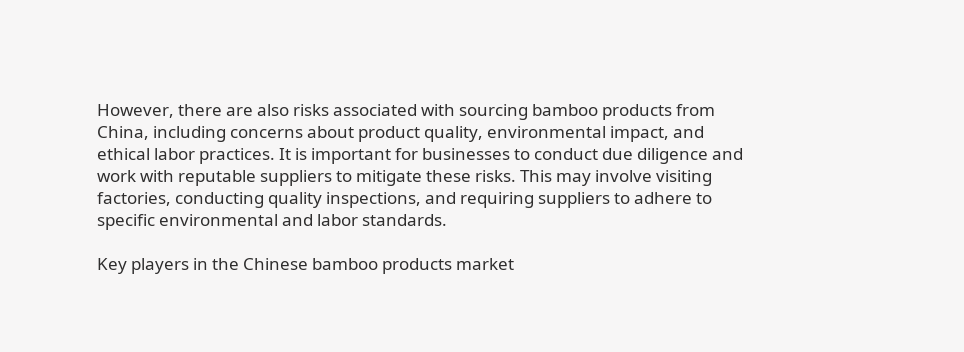However, there are also risks associated with sourcing bamboo products from China, including concerns about product quality, environmental impact, and ethical labor practices. It is important for businesses to conduct due diligence and work with reputable suppliers to mitigate these risks. This may involve visiting factories, conducting quality inspections, and requiring suppliers to adhere to specific environmental and labor standards.

Key players in the Chinese bamboo products market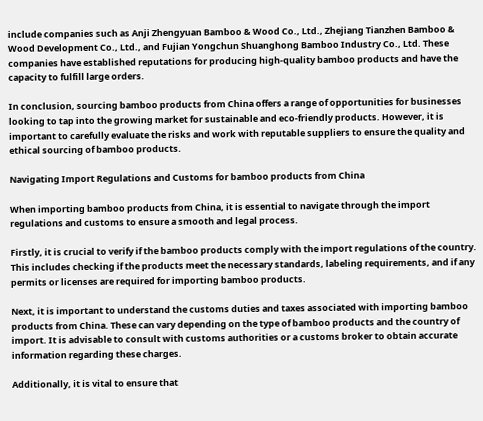include companies such as Anji Zhengyuan Bamboo & Wood Co., Ltd., Zhejiang Tianzhen Bamboo & Wood Development Co., Ltd., and Fujian Yongchun Shuanghong Bamboo Industry Co., Ltd. These companies have established reputations for producing high-quality bamboo products and have the capacity to fulfill large orders.

In conclusion, sourcing bamboo products from China offers a range of opportunities for businesses looking to tap into the growing market for sustainable and eco-friendly products. However, it is important to carefully evaluate the risks and work with reputable suppliers to ensure the quality and ethical sourcing of bamboo products.

Navigating Import Regulations and Customs for bamboo products from China

When importing bamboo products from China, it is essential to navigate through the import regulations and customs to ensure a smooth and legal process.

Firstly, it is crucial to verify if the bamboo products comply with the import regulations of the country. This includes checking if the products meet the necessary standards, labeling requirements, and if any permits or licenses are required for importing bamboo products.

Next, it is important to understand the customs duties and taxes associated with importing bamboo products from China. These can vary depending on the type of bamboo products and the country of import. It is advisable to consult with customs authorities or a customs broker to obtain accurate information regarding these charges.

Additionally, it is vital to ensure that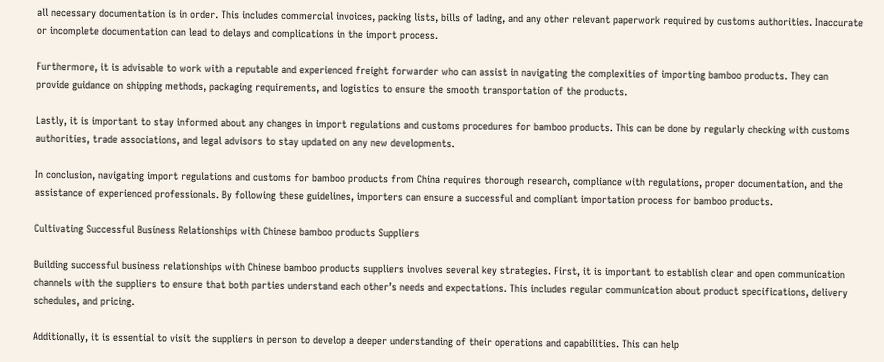all necessary documentation is in order. This includes commercial invoices, packing lists, bills of lading, and any other relevant paperwork required by customs authorities. Inaccurate or incomplete documentation can lead to delays and complications in the import process.

Furthermore, it is advisable to work with a reputable and experienced freight forwarder who can assist in navigating the complexities of importing bamboo products. They can provide guidance on shipping methods, packaging requirements, and logistics to ensure the smooth transportation of the products.

Lastly, it is important to stay informed about any changes in import regulations and customs procedures for bamboo products. This can be done by regularly checking with customs authorities, trade associations, and legal advisors to stay updated on any new developments.

In conclusion, navigating import regulations and customs for bamboo products from China requires thorough research, compliance with regulations, proper documentation, and the assistance of experienced professionals. By following these guidelines, importers can ensure a successful and compliant importation process for bamboo products.

Cultivating Successful Business Relationships with Chinese bamboo products Suppliers

Building successful business relationships with Chinese bamboo products suppliers involves several key strategies. First, it is important to establish clear and open communication channels with the suppliers to ensure that both parties understand each other’s needs and expectations. This includes regular communication about product specifications, delivery schedules, and pricing.

Additionally, it is essential to visit the suppliers in person to develop a deeper understanding of their operations and capabilities. This can help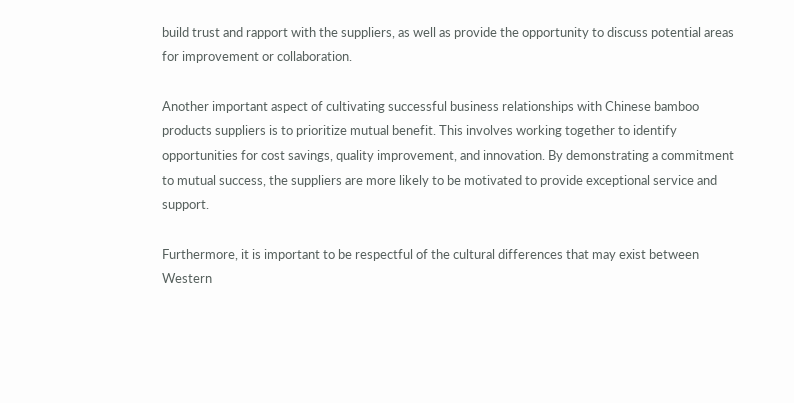build trust and rapport with the suppliers, as well as provide the opportunity to discuss potential areas for improvement or collaboration.

Another important aspect of cultivating successful business relationships with Chinese bamboo products suppliers is to prioritize mutual benefit. This involves working together to identify opportunities for cost savings, quality improvement, and innovation. By demonstrating a commitment to mutual success, the suppliers are more likely to be motivated to provide exceptional service and support.

Furthermore, it is important to be respectful of the cultural differences that may exist between Western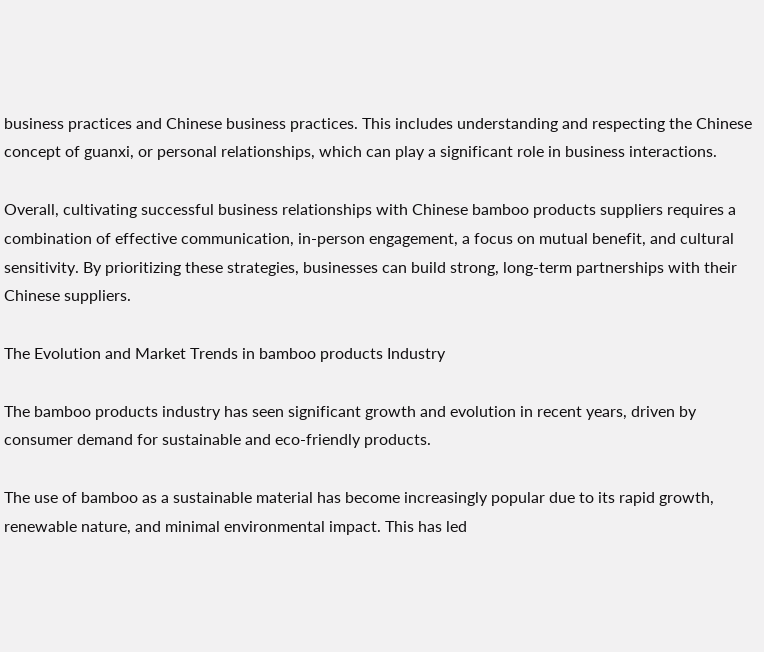business practices and Chinese business practices. This includes understanding and respecting the Chinese concept of guanxi, or personal relationships, which can play a significant role in business interactions.

Overall, cultivating successful business relationships with Chinese bamboo products suppliers requires a combination of effective communication, in-person engagement, a focus on mutual benefit, and cultural sensitivity. By prioritizing these strategies, businesses can build strong, long-term partnerships with their Chinese suppliers.

The Evolution and Market Trends in bamboo products Industry

The bamboo products industry has seen significant growth and evolution in recent years, driven by consumer demand for sustainable and eco-friendly products.

The use of bamboo as a sustainable material has become increasingly popular due to its rapid growth, renewable nature, and minimal environmental impact. This has led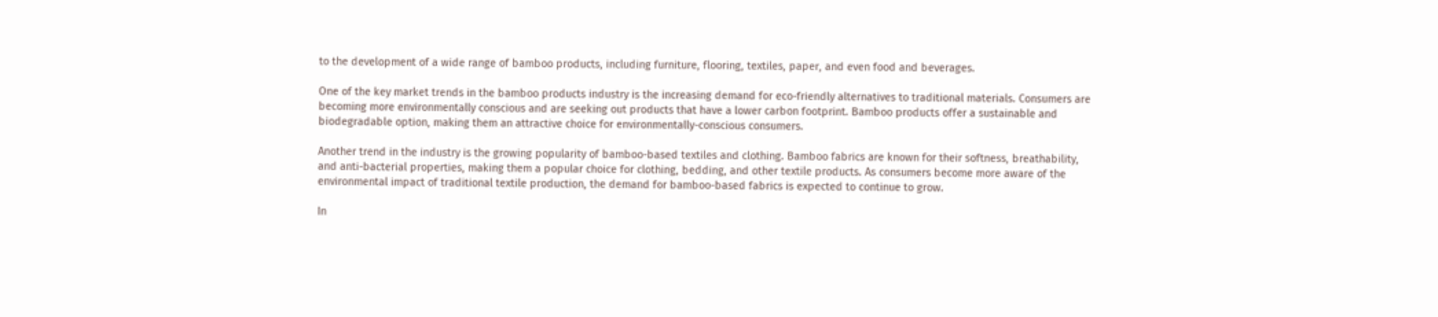to the development of a wide range of bamboo products, including furniture, flooring, textiles, paper, and even food and beverages.

One of the key market trends in the bamboo products industry is the increasing demand for eco-friendly alternatives to traditional materials. Consumers are becoming more environmentally conscious and are seeking out products that have a lower carbon footprint. Bamboo products offer a sustainable and biodegradable option, making them an attractive choice for environmentally-conscious consumers.

Another trend in the industry is the growing popularity of bamboo-based textiles and clothing. Bamboo fabrics are known for their softness, breathability, and anti-bacterial properties, making them a popular choice for clothing, bedding, and other textile products. As consumers become more aware of the environmental impact of traditional textile production, the demand for bamboo-based fabrics is expected to continue to grow.

In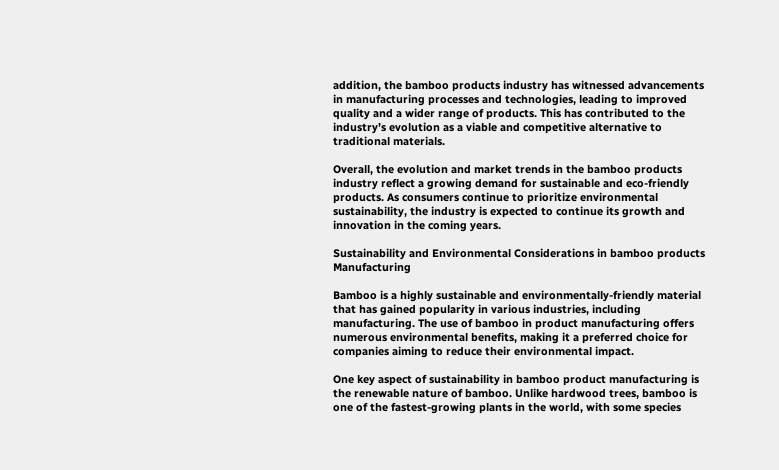addition, the bamboo products industry has witnessed advancements in manufacturing processes and technologies, leading to improved quality and a wider range of products. This has contributed to the industry’s evolution as a viable and competitive alternative to traditional materials.

Overall, the evolution and market trends in the bamboo products industry reflect a growing demand for sustainable and eco-friendly products. As consumers continue to prioritize environmental sustainability, the industry is expected to continue its growth and innovation in the coming years.

Sustainability and Environmental Considerations in bamboo products Manufacturing

Bamboo is a highly sustainable and environmentally-friendly material that has gained popularity in various industries, including manufacturing. The use of bamboo in product manufacturing offers numerous environmental benefits, making it a preferred choice for companies aiming to reduce their environmental impact.

One key aspect of sustainability in bamboo product manufacturing is the renewable nature of bamboo. Unlike hardwood trees, bamboo is one of the fastest-growing plants in the world, with some species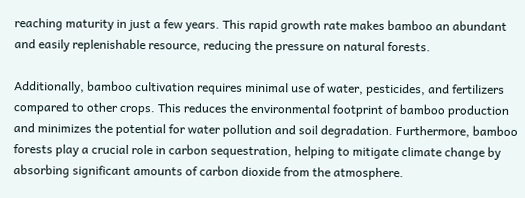reaching maturity in just a few years. This rapid growth rate makes bamboo an abundant and easily replenishable resource, reducing the pressure on natural forests.

Additionally, bamboo cultivation requires minimal use of water, pesticides, and fertilizers compared to other crops. This reduces the environmental footprint of bamboo production and minimizes the potential for water pollution and soil degradation. Furthermore, bamboo forests play a crucial role in carbon sequestration, helping to mitigate climate change by absorbing significant amounts of carbon dioxide from the atmosphere.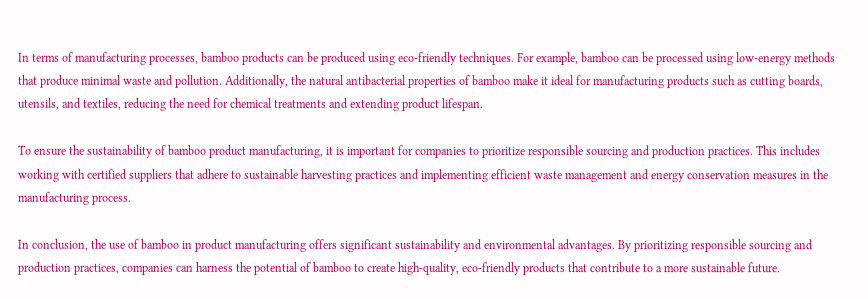In terms of manufacturing processes, bamboo products can be produced using eco-friendly techniques. For example, bamboo can be processed using low-energy methods that produce minimal waste and pollution. Additionally, the natural antibacterial properties of bamboo make it ideal for manufacturing products such as cutting boards, utensils, and textiles, reducing the need for chemical treatments and extending product lifespan.

To ensure the sustainability of bamboo product manufacturing, it is important for companies to prioritize responsible sourcing and production practices. This includes working with certified suppliers that adhere to sustainable harvesting practices and implementing efficient waste management and energy conservation measures in the manufacturing process.

In conclusion, the use of bamboo in product manufacturing offers significant sustainability and environmental advantages. By prioritizing responsible sourcing and production practices, companies can harness the potential of bamboo to create high-quality, eco-friendly products that contribute to a more sustainable future.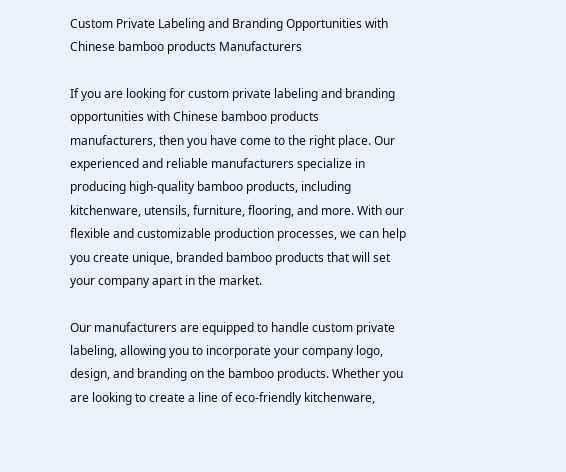Custom Private Labeling and Branding Opportunities with Chinese bamboo products Manufacturers

If you are looking for custom private labeling and branding opportunities with Chinese bamboo products manufacturers, then you have come to the right place. Our experienced and reliable manufacturers specialize in producing high-quality bamboo products, including kitchenware, utensils, furniture, flooring, and more. With our flexible and customizable production processes, we can help you create unique, branded bamboo products that will set your company apart in the market.

Our manufacturers are equipped to handle custom private labeling, allowing you to incorporate your company logo, design, and branding on the bamboo products. Whether you are looking to create a line of eco-friendly kitchenware,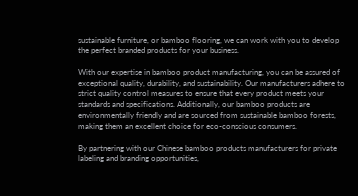sustainable furniture, or bamboo flooring, we can work with you to develop the perfect branded products for your business.

With our expertise in bamboo product manufacturing, you can be assured of exceptional quality, durability, and sustainability. Our manufacturers adhere to strict quality control measures to ensure that every product meets your standards and specifications. Additionally, our bamboo products are environmentally friendly and are sourced from sustainable bamboo forests, making them an excellent choice for eco-conscious consumers.

By partnering with our Chinese bamboo products manufacturers for private labeling and branding opportunities,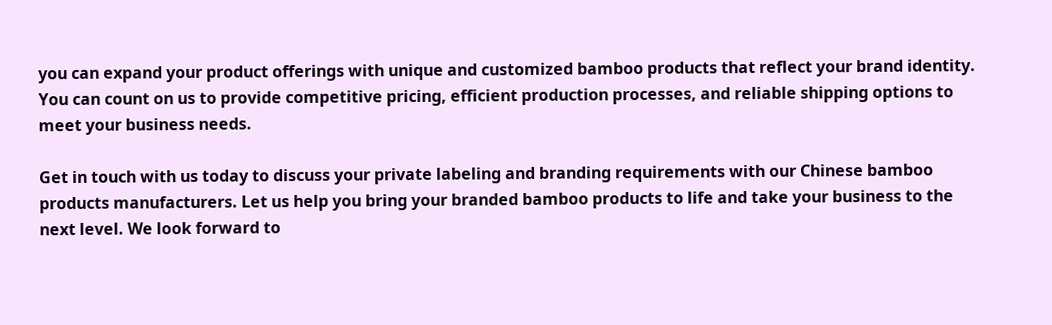you can expand your product offerings with unique and customized bamboo products that reflect your brand identity. You can count on us to provide competitive pricing, efficient production processes, and reliable shipping options to meet your business needs.

Get in touch with us today to discuss your private labeling and branding requirements with our Chinese bamboo products manufacturers. Let us help you bring your branded bamboo products to life and take your business to the next level. We look forward to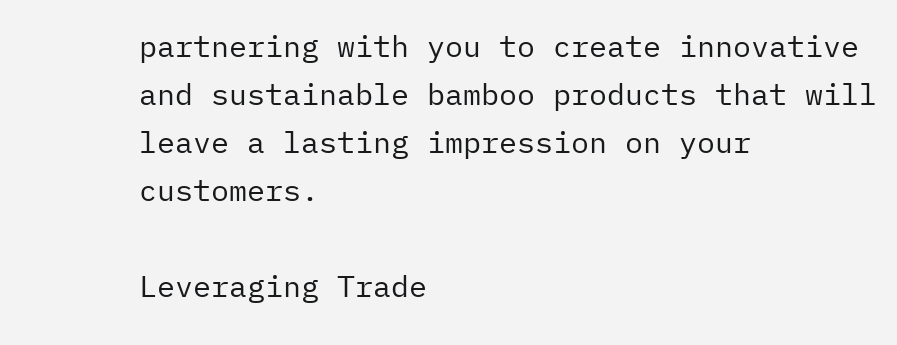partnering with you to create innovative and sustainable bamboo products that will leave a lasting impression on your customers.

Leveraging Trade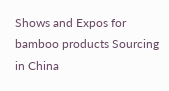Shows and Expos for bamboo products Sourcing in China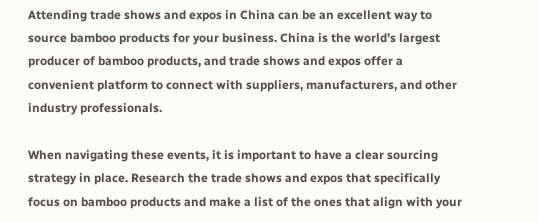Attending trade shows and expos in China can be an excellent way to source bamboo products for your business. China is the world’s largest producer of bamboo products, and trade shows and expos offer a convenient platform to connect with suppliers, manufacturers, and other industry professionals.

When navigating these events, it is important to have a clear sourcing strategy in place. Research the trade shows and expos that specifically focus on bamboo products and make a list of the ones that align with your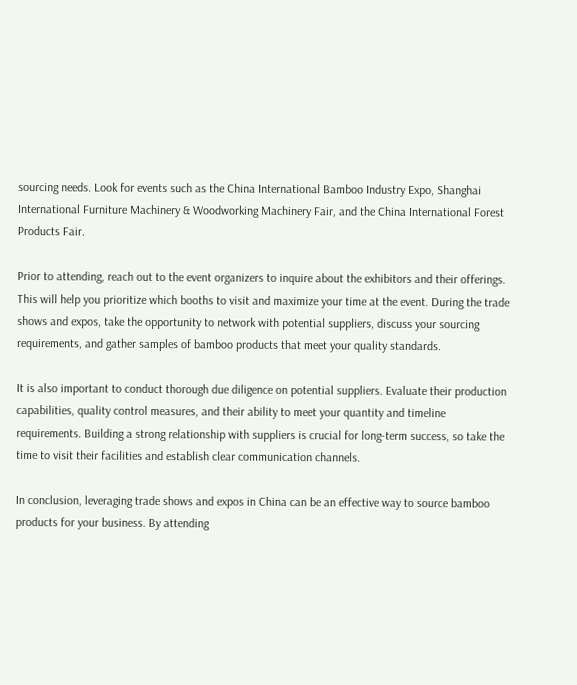sourcing needs. Look for events such as the China International Bamboo Industry Expo, Shanghai International Furniture Machinery & Woodworking Machinery Fair, and the China International Forest Products Fair.

Prior to attending, reach out to the event organizers to inquire about the exhibitors and their offerings. This will help you prioritize which booths to visit and maximize your time at the event. During the trade shows and expos, take the opportunity to network with potential suppliers, discuss your sourcing requirements, and gather samples of bamboo products that meet your quality standards.

It is also important to conduct thorough due diligence on potential suppliers. Evaluate their production capabilities, quality control measures, and their ability to meet your quantity and timeline requirements. Building a strong relationship with suppliers is crucial for long-term success, so take the time to visit their facilities and establish clear communication channels.

In conclusion, leveraging trade shows and expos in China can be an effective way to source bamboo products for your business. By attending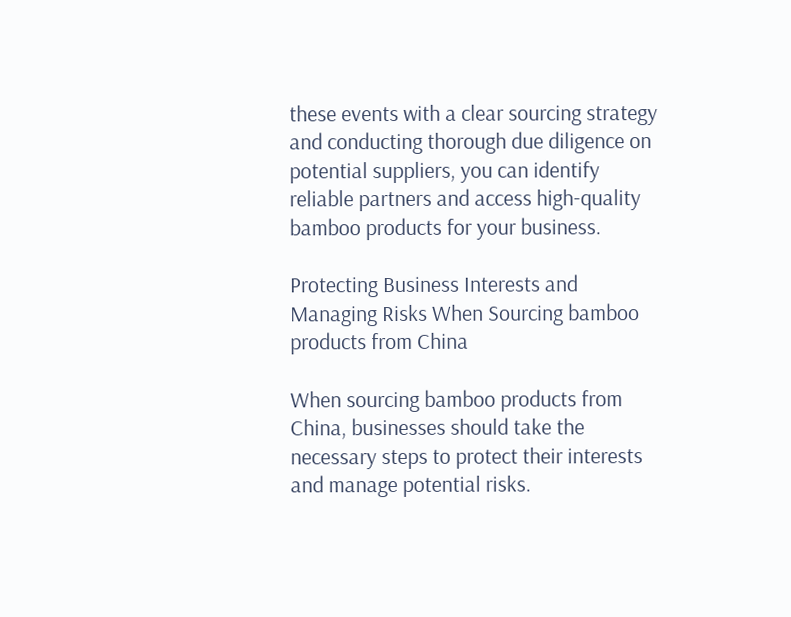these events with a clear sourcing strategy and conducting thorough due diligence on potential suppliers, you can identify reliable partners and access high-quality bamboo products for your business.

Protecting Business Interests and Managing Risks When Sourcing bamboo products from China

When sourcing bamboo products from China, businesses should take the necessary steps to protect their interests and manage potential risks.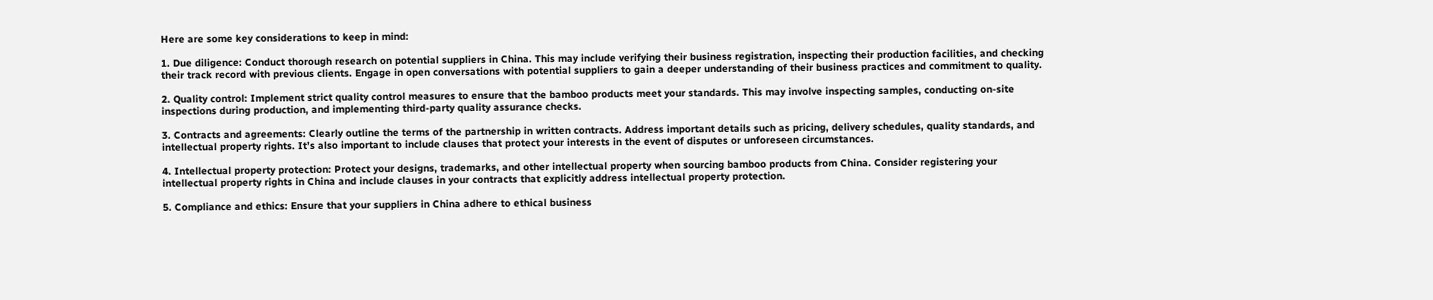Here are some key considerations to keep in mind:

1. Due diligence: Conduct thorough research on potential suppliers in China. This may include verifying their business registration, inspecting their production facilities, and checking their track record with previous clients. Engage in open conversations with potential suppliers to gain a deeper understanding of their business practices and commitment to quality.

2. Quality control: Implement strict quality control measures to ensure that the bamboo products meet your standards. This may involve inspecting samples, conducting on-site inspections during production, and implementing third-party quality assurance checks.

3. Contracts and agreements: Clearly outline the terms of the partnership in written contracts. Address important details such as pricing, delivery schedules, quality standards, and intellectual property rights. It’s also important to include clauses that protect your interests in the event of disputes or unforeseen circumstances.

4. Intellectual property protection: Protect your designs, trademarks, and other intellectual property when sourcing bamboo products from China. Consider registering your intellectual property rights in China and include clauses in your contracts that explicitly address intellectual property protection.

5. Compliance and ethics: Ensure that your suppliers in China adhere to ethical business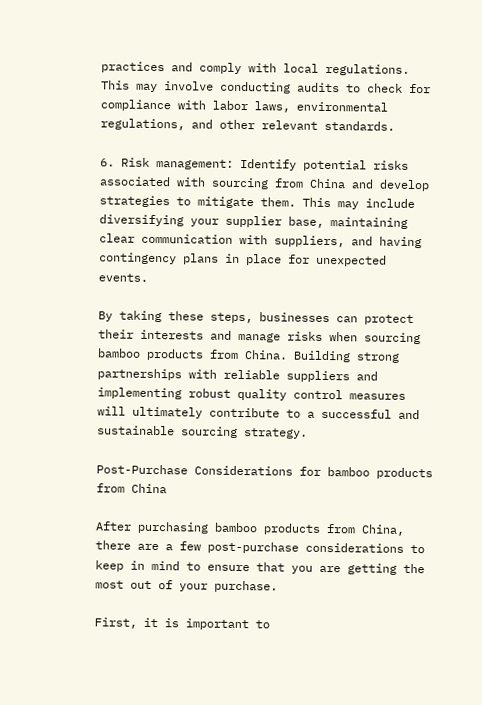practices and comply with local regulations. This may involve conducting audits to check for compliance with labor laws, environmental regulations, and other relevant standards.

6. Risk management: Identify potential risks associated with sourcing from China and develop strategies to mitigate them. This may include diversifying your supplier base, maintaining clear communication with suppliers, and having contingency plans in place for unexpected events.

By taking these steps, businesses can protect their interests and manage risks when sourcing bamboo products from China. Building strong partnerships with reliable suppliers and implementing robust quality control measures will ultimately contribute to a successful and sustainable sourcing strategy.

Post-Purchase Considerations for bamboo products from China

After purchasing bamboo products from China, there are a few post-purchase considerations to keep in mind to ensure that you are getting the most out of your purchase.

First, it is important to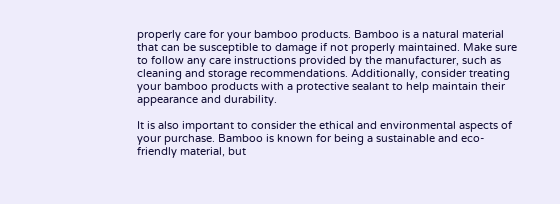properly care for your bamboo products. Bamboo is a natural material that can be susceptible to damage if not properly maintained. Make sure to follow any care instructions provided by the manufacturer, such as cleaning and storage recommendations. Additionally, consider treating your bamboo products with a protective sealant to help maintain their appearance and durability.

It is also important to consider the ethical and environmental aspects of your purchase. Bamboo is known for being a sustainable and eco-friendly material, but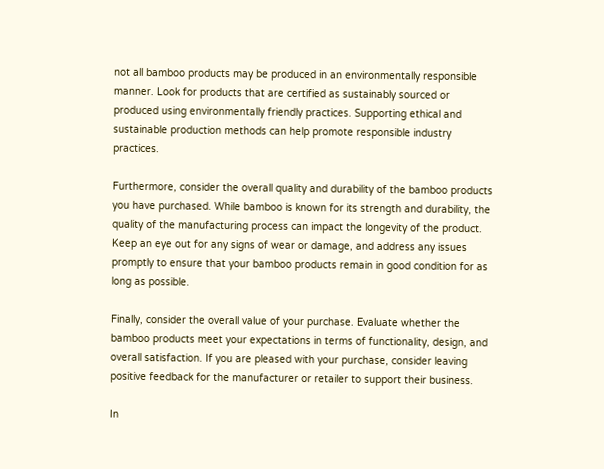not all bamboo products may be produced in an environmentally responsible manner. Look for products that are certified as sustainably sourced or produced using environmentally friendly practices. Supporting ethical and sustainable production methods can help promote responsible industry practices.

Furthermore, consider the overall quality and durability of the bamboo products you have purchased. While bamboo is known for its strength and durability, the quality of the manufacturing process can impact the longevity of the product. Keep an eye out for any signs of wear or damage, and address any issues promptly to ensure that your bamboo products remain in good condition for as long as possible.

Finally, consider the overall value of your purchase. Evaluate whether the bamboo products meet your expectations in terms of functionality, design, and overall satisfaction. If you are pleased with your purchase, consider leaving positive feedback for the manufacturer or retailer to support their business.

In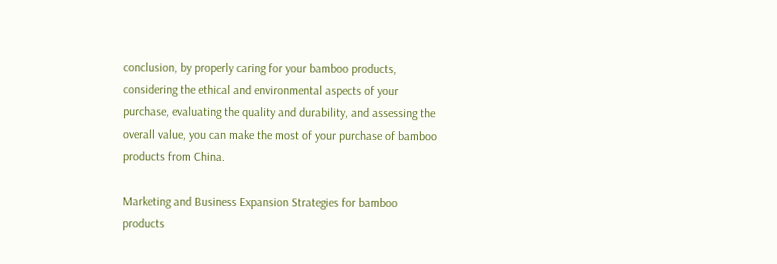conclusion, by properly caring for your bamboo products, considering the ethical and environmental aspects of your purchase, evaluating the quality and durability, and assessing the overall value, you can make the most of your purchase of bamboo products from China.

Marketing and Business Expansion Strategies for bamboo products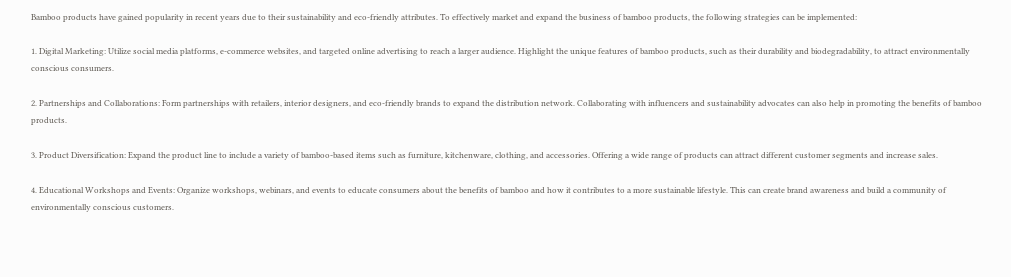Bamboo products have gained popularity in recent years due to their sustainability and eco-friendly attributes. To effectively market and expand the business of bamboo products, the following strategies can be implemented:

1. Digital Marketing: Utilize social media platforms, e-commerce websites, and targeted online advertising to reach a larger audience. Highlight the unique features of bamboo products, such as their durability and biodegradability, to attract environmentally conscious consumers.

2. Partnerships and Collaborations: Form partnerships with retailers, interior designers, and eco-friendly brands to expand the distribution network. Collaborating with influencers and sustainability advocates can also help in promoting the benefits of bamboo products.

3. Product Diversification: Expand the product line to include a variety of bamboo-based items such as furniture, kitchenware, clothing, and accessories. Offering a wide range of products can attract different customer segments and increase sales.

4. Educational Workshops and Events: Organize workshops, webinars, and events to educate consumers about the benefits of bamboo and how it contributes to a more sustainable lifestyle. This can create brand awareness and build a community of environmentally conscious customers.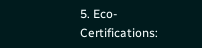5. Eco-Certifications: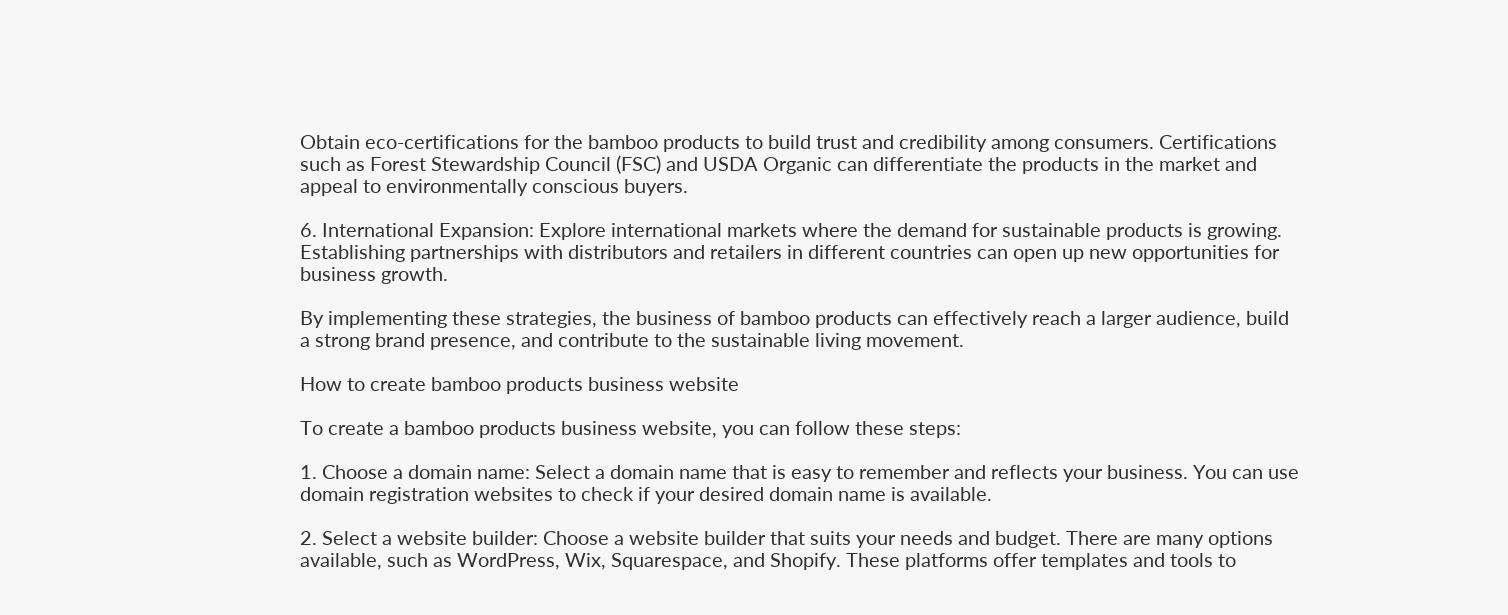Obtain eco-certifications for the bamboo products to build trust and credibility among consumers. Certifications such as Forest Stewardship Council (FSC) and USDA Organic can differentiate the products in the market and appeal to environmentally conscious buyers.

6. International Expansion: Explore international markets where the demand for sustainable products is growing. Establishing partnerships with distributors and retailers in different countries can open up new opportunities for business growth.

By implementing these strategies, the business of bamboo products can effectively reach a larger audience, build a strong brand presence, and contribute to the sustainable living movement.

How to create bamboo products business website

To create a bamboo products business website, you can follow these steps:

1. Choose a domain name: Select a domain name that is easy to remember and reflects your business. You can use domain registration websites to check if your desired domain name is available.

2. Select a website builder: Choose a website builder that suits your needs and budget. There are many options available, such as WordPress, Wix, Squarespace, and Shopify. These platforms offer templates and tools to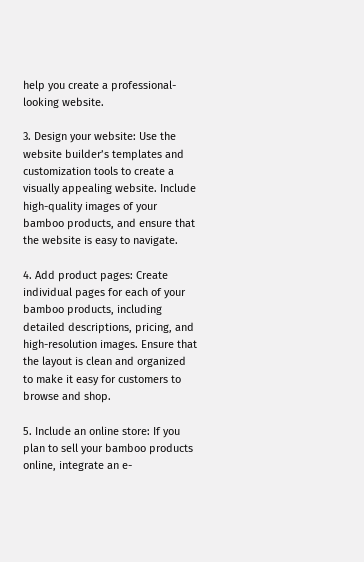help you create a professional-looking website.

3. Design your website: Use the website builder’s templates and customization tools to create a visually appealing website. Include high-quality images of your bamboo products, and ensure that the website is easy to navigate.

4. Add product pages: Create individual pages for each of your bamboo products, including detailed descriptions, pricing, and high-resolution images. Ensure that the layout is clean and organized to make it easy for customers to browse and shop.

5. Include an online store: If you plan to sell your bamboo products online, integrate an e-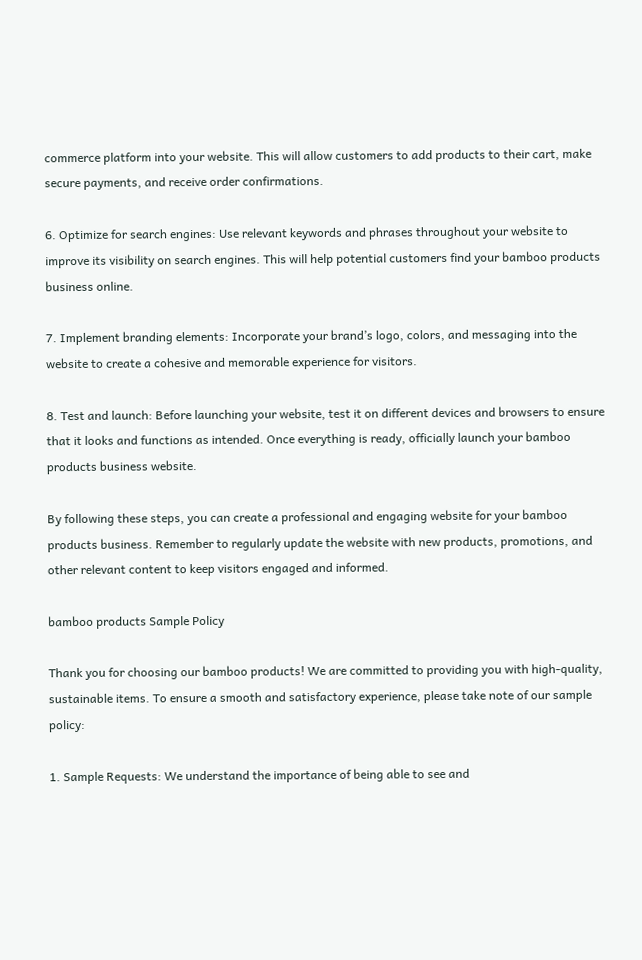commerce platform into your website. This will allow customers to add products to their cart, make secure payments, and receive order confirmations.

6. Optimize for search engines: Use relevant keywords and phrases throughout your website to improve its visibility on search engines. This will help potential customers find your bamboo products business online.

7. Implement branding elements: Incorporate your brand’s logo, colors, and messaging into the website to create a cohesive and memorable experience for visitors.

8. Test and launch: Before launching your website, test it on different devices and browsers to ensure that it looks and functions as intended. Once everything is ready, officially launch your bamboo products business website.

By following these steps, you can create a professional and engaging website for your bamboo products business. Remember to regularly update the website with new products, promotions, and other relevant content to keep visitors engaged and informed.

bamboo products Sample Policy

Thank you for choosing our bamboo products! We are committed to providing you with high-quality, sustainable items. To ensure a smooth and satisfactory experience, please take note of our sample policy:

1. Sample Requests: We understand the importance of being able to see and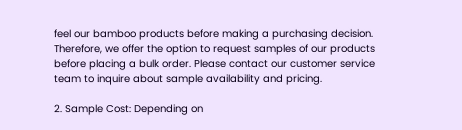feel our bamboo products before making a purchasing decision. Therefore, we offer the option to request samples of our products before placing a bulk order. Please contact our customer service team to inquire about sample availability and pricing.

2. Sample Cost: Depending on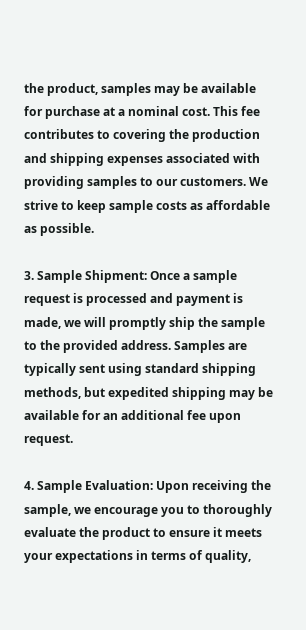the product, samples may be available for purchase at a nominal cost. This fee contributes to covering the production and shipping expenses associated with providing samples to our customers. We strive to keep sample costs as affordable as possible.

3. Sample Shipment: Once a sample request is processed and payment is made, we will promptly ship the sample to the provided address. Samples are typically sent using standard shipping methods, but expedited shipping may be available for an additional fee upon request.

4. Sample Evaluation: Upon receiving the sample, we encourage you to thoroughly evaluate the product to ensure it meets your expectations in terms of quality,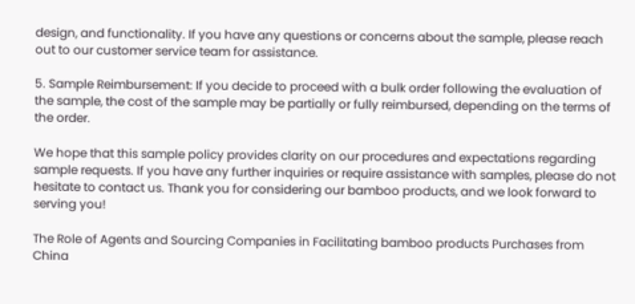design, and functionality. If you have any questions or concerns about the sample, please reach out to our customer service team for assistance.

5. Sample Reimbursement: If you decide to proceed with a bulk order following the evaluation of the sample, the cost of the sample may be partially or fully reimbursed, depending on the terms of the order.

We hope that this sample policy provides clarity on our procedures and expectations regarding sample requests. If you have any further inquiries or require assistance with samples, please do not hesitate to contact us. Thank you for considering our bamboo products, and we look forward to serving you!

The Role of Agents and Sourcing Companies in Facilitating bamboo products Purchases from China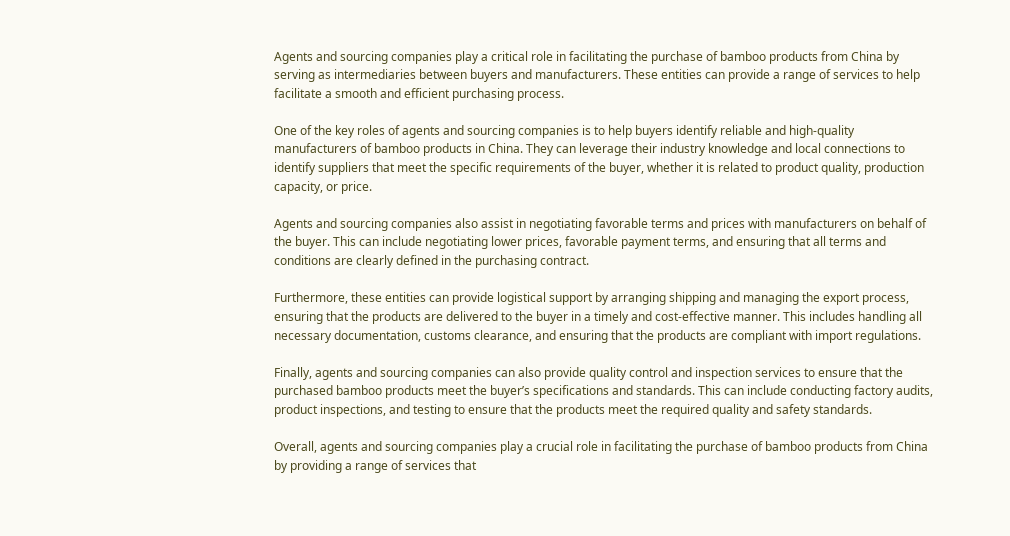Agents and sourcing companies play a critical role in facilitating the purchase of bamboo products from China by serving as intermediaries between buyers and manufacturers. These entities can provide a range of services to help facilitate a smooth and efficient purchasing process.

One of the key roles of agents and sourcing companies is to help buyers identify reliable and high-quality manufacturers of bamboo products in China. They can leverage their industry knowledge and local connections to identify suppliers that meet the specific requirements of the buyer, whether it is related to product quality, production capacity, or price.

Agents and sourcing companies also assist in negotiating favorable terms and prices with manufacturers on behalf of the buyer. This can include negotiating lower prices, favorable payment terms, and ensuring that all terms and conditions are clearly defined in the purchasing contract.

Furthermore, these entities can provide logistical support by arranging shipping and managing the export process, ensuring that the products are delivered to the buyer in a timely and cost-effective manner. This includes handling all necessary documentation, customs clearance, and ensuring that the products are compliant with import regulations.

Finally, agents and sourcing companies can also provide quality control and inspection services to ensure that the purchased bamboo products meet the buyer’s specifications and standards. This can include conducting factory audits, product inspections, and testing to ensure that the products meet the required quality and safety standards.

Overall, agents and sourcing companies play a crucial role in facilitating the purchase of bamboo products from China by providing a range of services that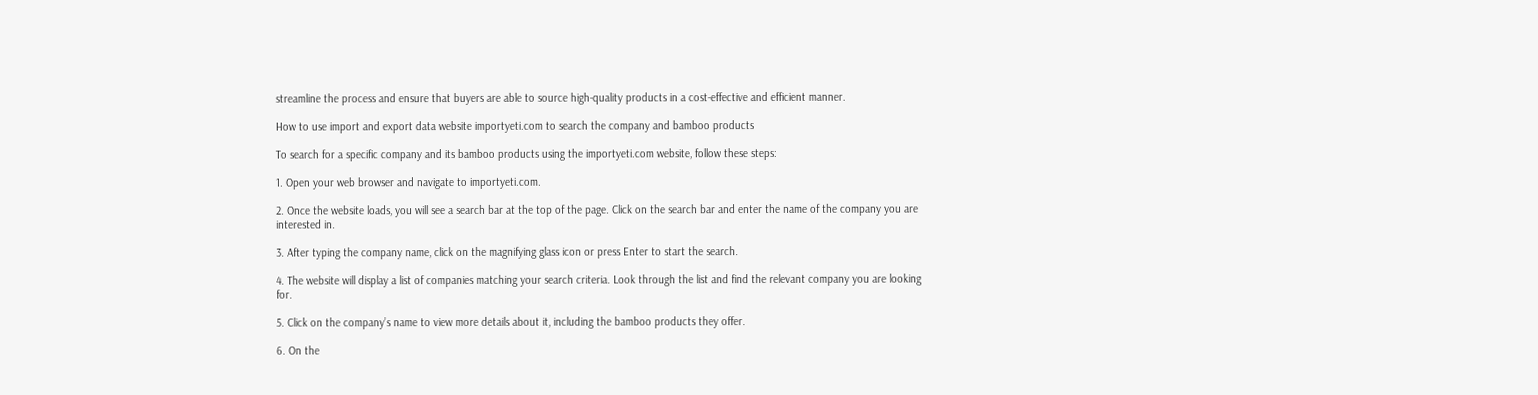streamline the process and ensure that buyers are able to source high-quality products in a cost-effective and efficient manner.

How to use import and export data website importyeti.com to search the company and bamboo products

To search for a specific company and its bamboo products using the importyeti.com website, follow these steps:

1. Open your web browser and navigate to importyeti.com.

2. Once the website loads, you will see a search bar at the top of the page. Click on the search bar and enter the name of the company you are interested in.

3. After typing the company name, click on the magnifying glass icon or press Enter to start the search.

4. The website will display a list of companies matching your search criteria. Look through the list and find the relevant company you are looking for.

5. Click on the company’s name to view more details about it, including the bamboo products they offer.

6. On the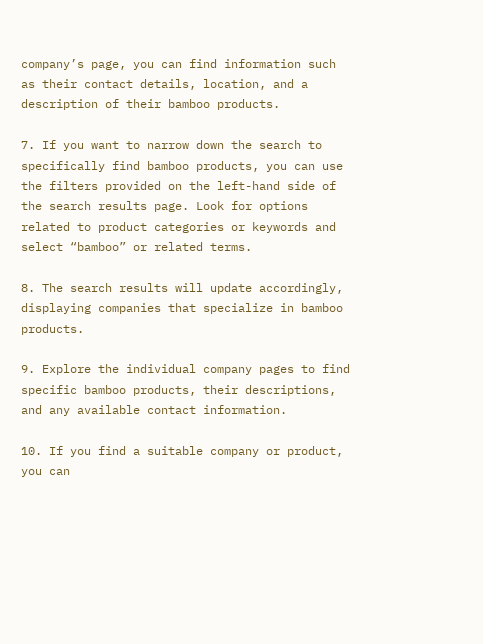company’s page, you can find information such as their contact details, location, and a description of their bamboo products.

7. If you want to narrow down the search to specifically find bamboo products, you can use the filters provided on the left-hand side of the search results page. Look for options related to product categories or keywords and select “bamboo” or related terms.

8. The search results will update accordingly, displaying companies that specialize in bamboo products.

9. Explore the individual company pages to find specific bamboo products, their descriptions, and any available contact information.

10. If you find a suitable company or product, you can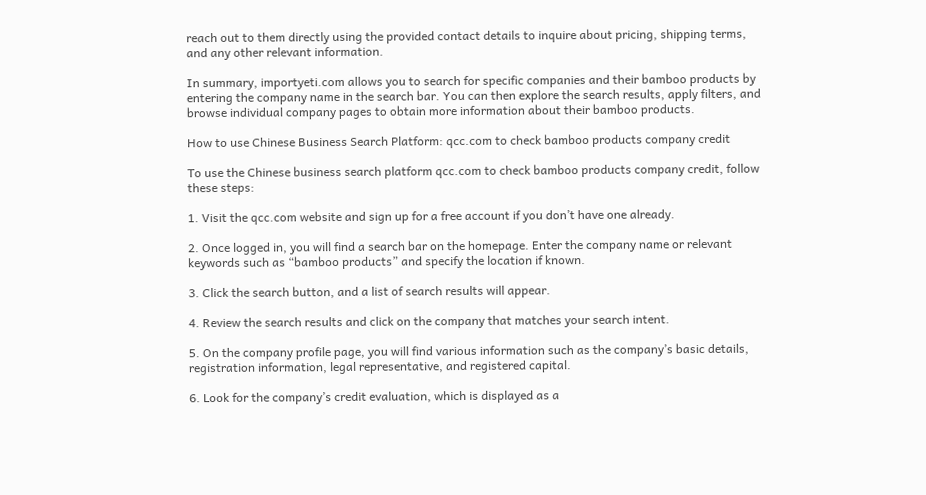reach out to them directly using the provided contact details to inquire about pricing, shipping terms, and any other relevant information.

In summary, importyeti.com allows you to search for specific companies and their bamboo products by entering the company name in the search bar. You can then explore the search results, apply filters, and browse individual company pages to obtain more information about their bamboo products.

How to use Chinese Business Search Platform: qcc.com to check bamboo products company credit

To use the Chinese business search platform qcc.com to check bamboo products company credit, follow these steps:

1. Visit the qcc.com website and sign up for a free account if you don’t have one already.

2. Once logged in, you will find a search bar on the homepage. Enter the company name or relevant keywords such as “bamboo products” and specify the location if known.

3. Click the search button, and a list of search results will appear.

4. Review the search results and click on the company that matches your search intent.

5. On the company profile page, you will find various information such as the company’s basic details, registration information, legal representative, and registered capital.

6. Look for the company’s credit evaluation, which is displayed as a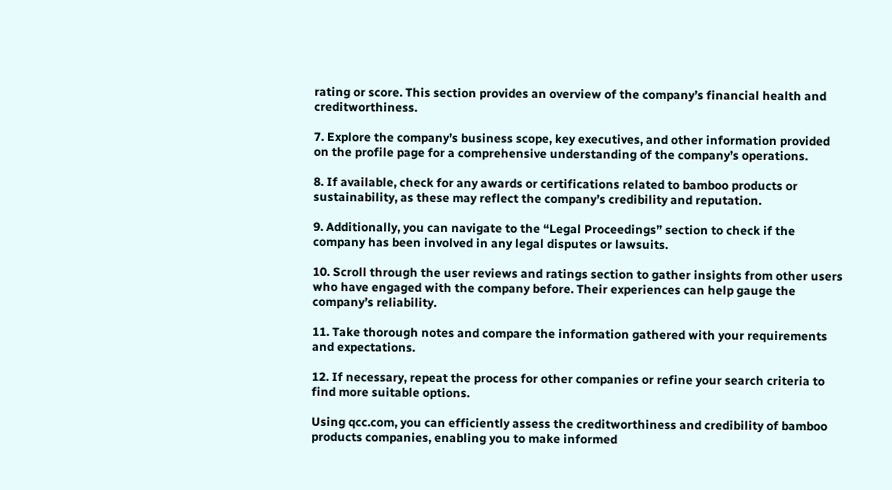rating or score. This section provides an overview of the company’s financial health and creditworthiness.

7. Explore the company’s business scope, key executives, and other information provided on the profile page for a comprehensive understanding of the company’s operations.

8. If available, check for any awards or certifications related to bamboo products or sustainability, as these may reflect the company’s credibility and reputation.

9. Additionally, you can navigate to the “Legal Proceedings” section to check if the company has been involved in any legal disputes or lawsuits.

10. Scroll through the user reviews and ratings section to gather insights from other users who have engaged with the company before. Their experiences can help gauge the company’s reliability.

11. Take thorough notes and compare the information gathered with your requirements and expectations.

12. If necessary, repeat the process for other companies or refine your search criteria to find more suitable options.

Using qcc.com, you can efficiently assess the creditworthiness and credibility of bamboo products companies, enabling you to make informed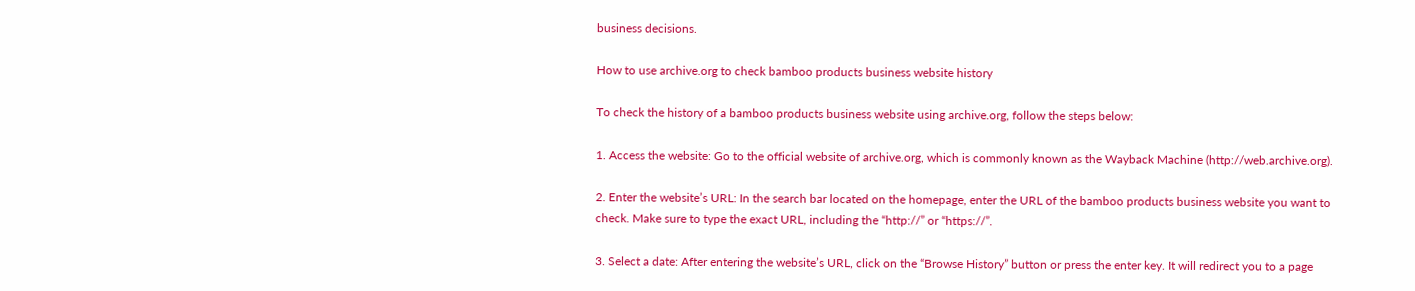business decisions.

How to use archive.org to check bamboo products business website history

To check the history of a bamboo products business website using archive.org, follow the steps below:

1. Access the website: Go to the official website of archive.org, which is commonly known as the Wayback Machine (http://web.archive.org).

2. Enter the website’s URL: In the search bar located on the homepage, enter the URL of the bamboo products business website you want to check. Make sure to type the exact URL, including the “http://” or “https://”.

3. Select a date: After entering the website’s URL, click on the “Browse History” button or press the enter key. It will redirect you to a page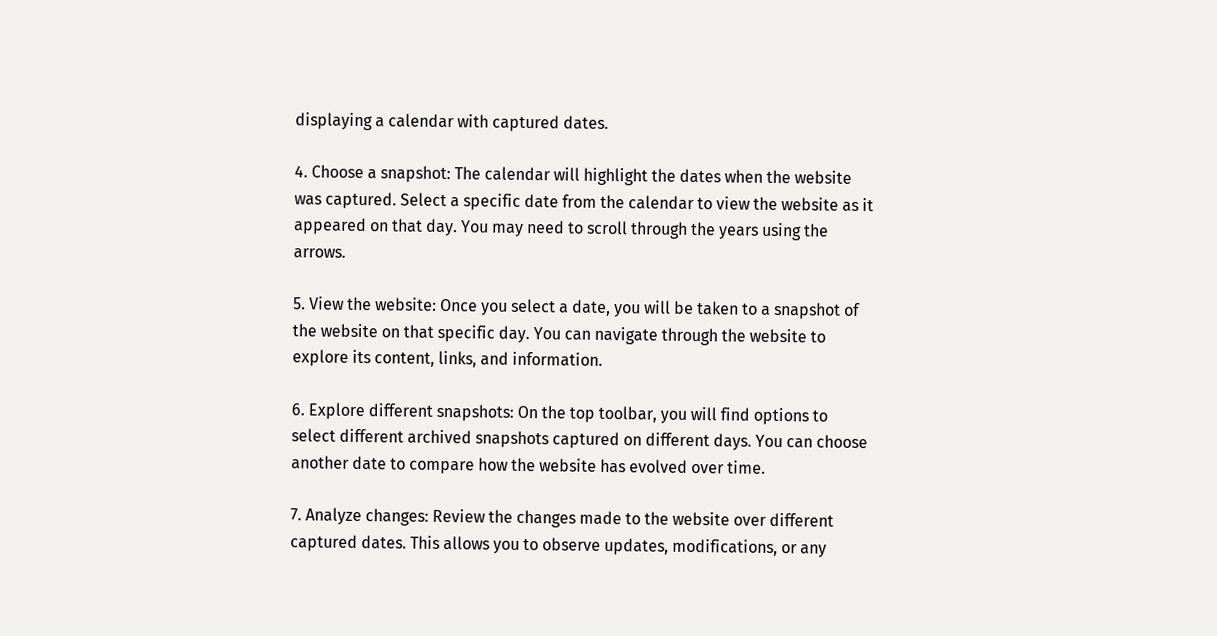displaying a calendar with captured dates.

4. Choose a snapshot: The calendar will highlight the dates when the website was captured. Select a specific date from the calendar to view the website as it appeared on that day. You may need to scroll through the years using the arrows.

5. View the website: Once you select a date, you will be taken to a snapshot of the website on that specific day. You can navigate through the website to explore its content, links, and information.

6. Explore different snapshots: On the top toolbar, you will find options to select different archived snapshots captured on different days. You can choose another date to compare how the website has evolved over time.

7. Analyze changes: Review the changes made to the website over different captured dates. This allows you to observe updates, modifications, or any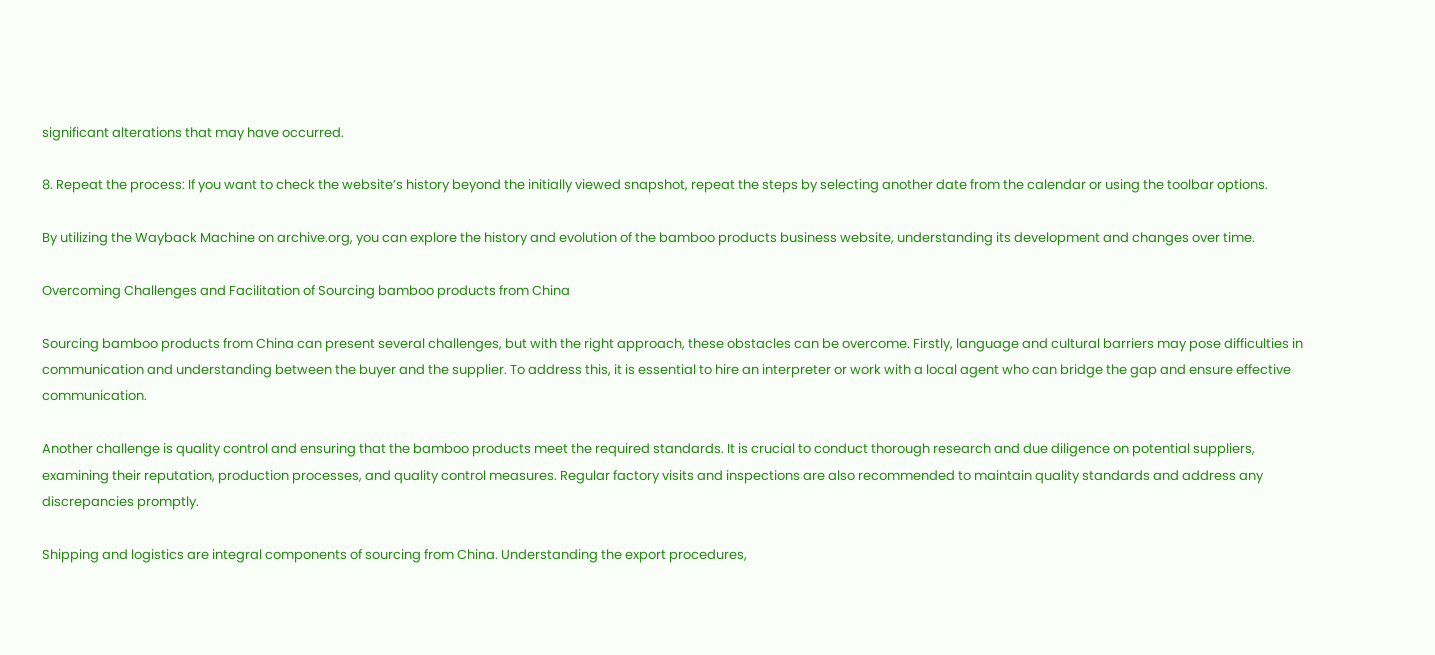significant alterations that may have occurred.

8. Repeat the process: If you want to check the website’s history beyond the initially viewed snapshot, repeat the steps by selecting another date from the calendar or using the toolbar options.

By utilizing the Wayback Machine on archive.org, you can explore the history and evolution of the bamboo products business website, understanding its development and changes over time.

Overcoming Challenges and Facilitation of Sourcing bamboo products from China

Sourcing bamboo products from China can present several challenges, but with the right approach, these obstacles can be overcome. Firstly, language and cultural barriers may pose difficulties in communication and understanding between the buyer and the supplier. To address this, it is essential to hire an interpreter or work with a local agent who can bridge the gap and ensure effective communication.

Another challenge is quality control and ensuring that the bamboo products meet the required standards. It is crucial to conduct thorough research and due diligence on potential suppliers, examining their reputation, production processes, and quality control measures. Regular factory visits and inspections are also recommended to maintain quality standards and address any discrepancies promptly.

Shipping and logistics are integral components of sourcing from China. Understanding the export procedures,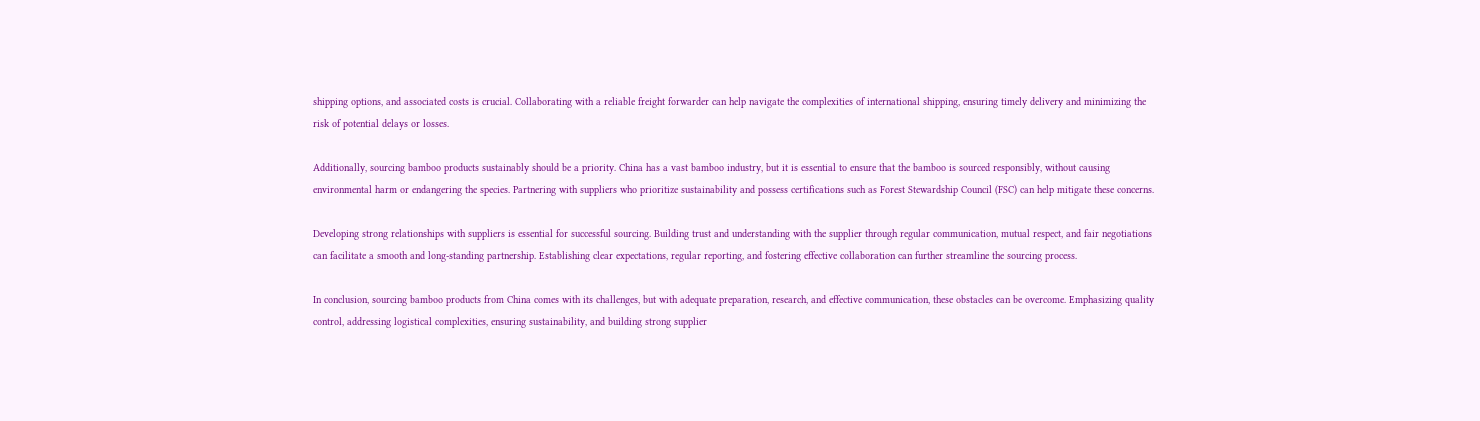shipping options, and associated costs is crucial. Collaborating with a reliable freight forwarder can help navigate the complexities of international shipping, ensuring timely delivery and minimizing the risk of potential delays or losses.

Additionally, sourcing bamboo products sustainably should be a priority. China has a vast bamboo industry, but it is essential to ensure that the bamboo is sourced responsibly, without causing environmental harm or endangering the species. Partnering with suppliers who prioritize sustainability and possess certifications such as Forest Stewardship Council (FSC) can help mitigate these concerns.

Developing strong relationships with suppliers is essential for successful sourcing. Building trust and understanding with the supplier through regular communication, mutual respect, and fair negotiations can facilitate a smooth and long-standing partnership. Establishing clear expectations, regular reporting, and fostering effective collaboration can further streamline the sourcing process.

In conclusion, sourcing bamboo products from China comes with its challenges, but with adequate preparation, research, and effective communication, these obstacles can be overcome. Emphasizing quality control, addressing logistical complexities, ensuring sustainability, and building strong supplier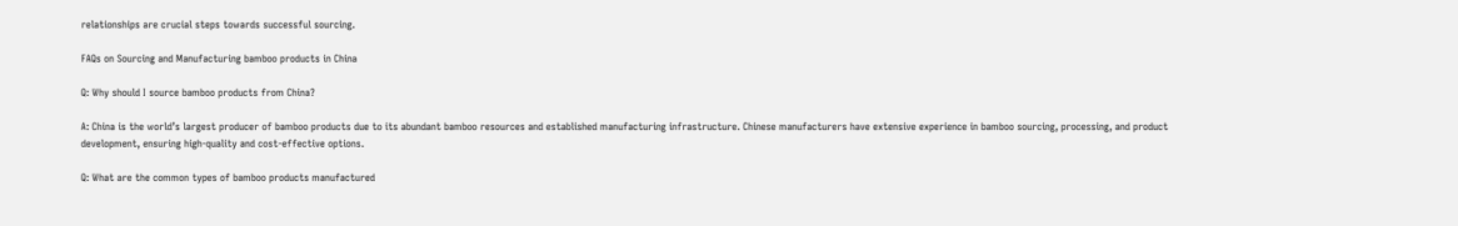relationships are crucial steps towards successful sourcing.

FAQs on Sourcing and Manufacturing bamboo products in China

Q: Why should I source bamboo products from China?

A: China is the world’s largest producer of bamboo products due to its abundant bamboo resources and established manufacturing infrastructure. Chinese manufacturers have extensive experience in bamboo sourcing, processing, and product development, ensuring high-quality and cost-effective options.

Q: What are the common types of bamboo products manufactured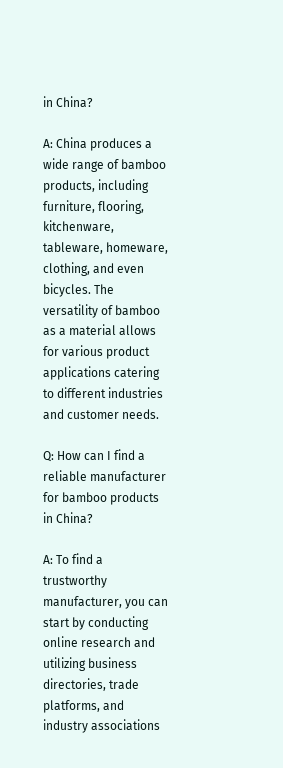in China?

A: China produces a wide range of bamboo products, including furniture, flooring, kitchenware, tableware, homeware, clothing, and even bicycles. The versatility of bamboo as a material allows for various product applications catering to different industries and customer needs.

Q: How can I find a reliable manufacturer for bamboo products in China?

A: To find a trustworthy manufacturer, you can start by conducting online research and utilizing business directories, trade platforms, and industry associations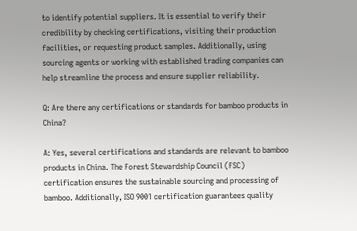to identify potential suppliers. It is essential to verify their credibility by checking certifications, visiting their production facilities, or requesting product samples. Additionally, using sourcing agents or working with established trading companies can help streamline the process and ensure supplier reliability.

Q: Are there any certifications or standards for bamboo products in China?

A: Yes, several certifications and standards are relevant to bamboo products in China. The Forest Stewardship Council (FSC) certification ensures the sustainable sourcing and processing of bamboo. Additionally, ISO 9001 certification guarantees quality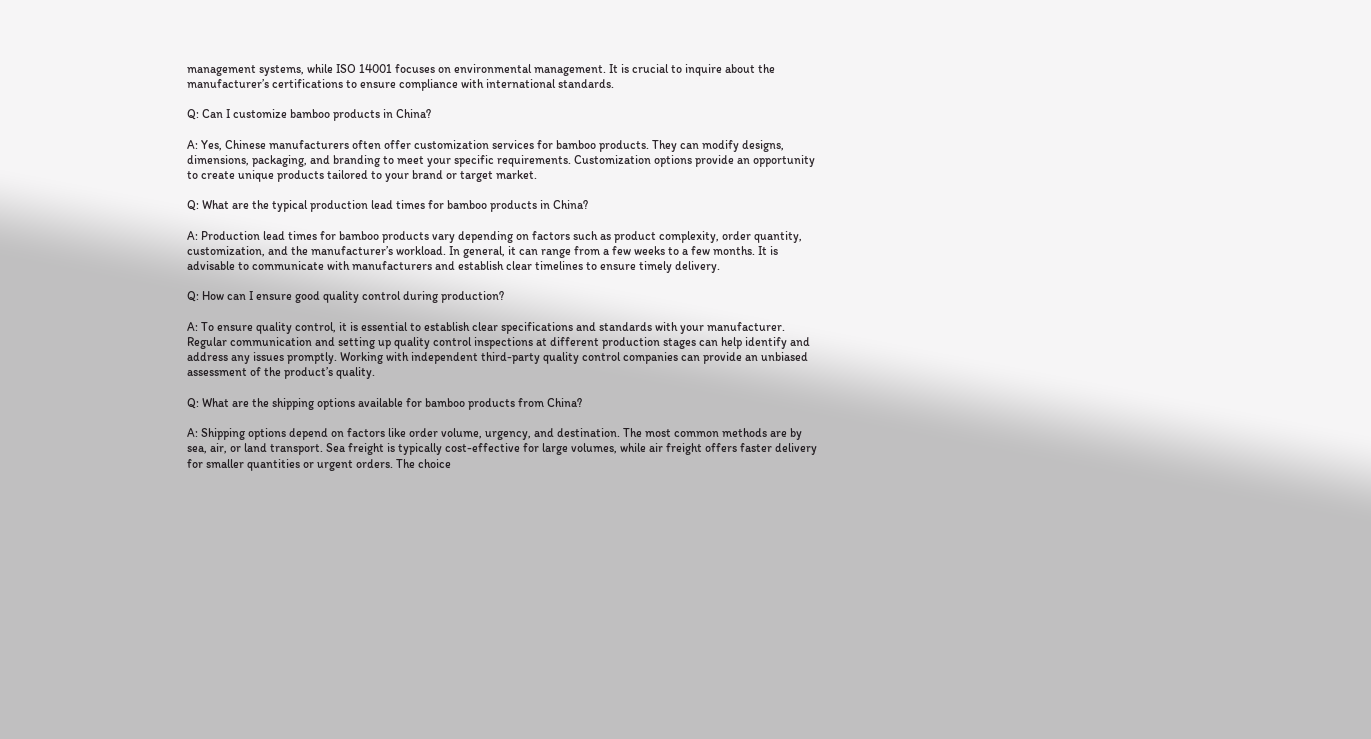management systems, while ISO 14001 focuses on environmental management. It is crucial to inquire about the manufacturer’s certifications to ensure compliance with international standards.

Q: Can I customize bamboo products in China?

A: Yes, Chinese manufacturers often offer customization services for bamboo products. They can modify designs, dimensions, packaging, and branding to meet your specific requirements. Customization options provide an opportunity to create unique products tailored to your brand or target market.

Q: What are the typical production lead times for bamboo products in China?

A: Production lead times for bamboo products vary depending on factors such as product complexity, order quantity, customization, and the manufacturer’s workload. In general, it can range from a few weeks to a few months. It is advisable to communicate with manufacturers and establish clear timelines to ensure timely delivery.

Q: How can I ensure good quality control during production?

A: To ensure quality control, it is essential to establish clear specifications and standards with your manufacturer. Regular communication and setting up quality control inspections at different production stages can help identify and address any issues promptly. Working with independent third-party quality control companies can provide an unbiased assessment of the product’s quality.

Q: What are the shipping options available for bamboo products from China?

A: Shipping options depend on factors like order volume, urgency, and destination. The most common methods are by sea, air, or land transport. Sea freight is typically cost-effective for large volumes, while air freight offers faster delivery for smaller quantities or urgent orders. The choice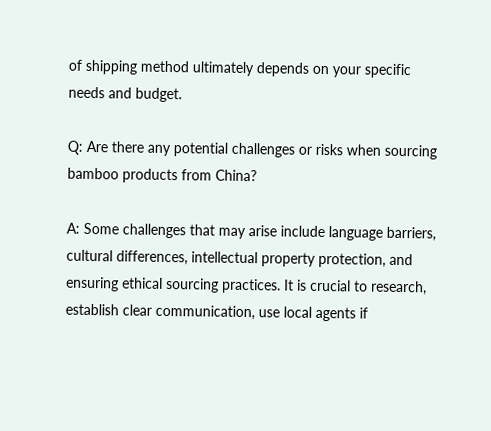of shipping method ultimately depends on your specific needs and budget.

Q: Are there any potential challenges or risks when sourcing bamboo products from China?

A: Some challenges that may arise include language barriers, cultural differences, intellectual property protection, and ensuring ethical sourcing practices. It is crucial to research, establish clear communication, use local agents if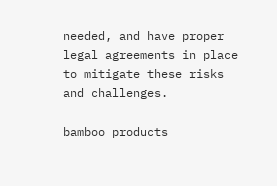needed, and have proper legal agreements in place to mitigate these risks and challenges.

bamboo products